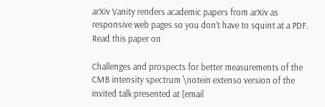arXiv Vanity renders academic papers from arXiv as responsive web pages so you don’t have to squint at a PDF. Read this paper on

Challenges and prospects for better measurements of the CMB intensity spectrum \notein extenso version of the invited talk presented at [email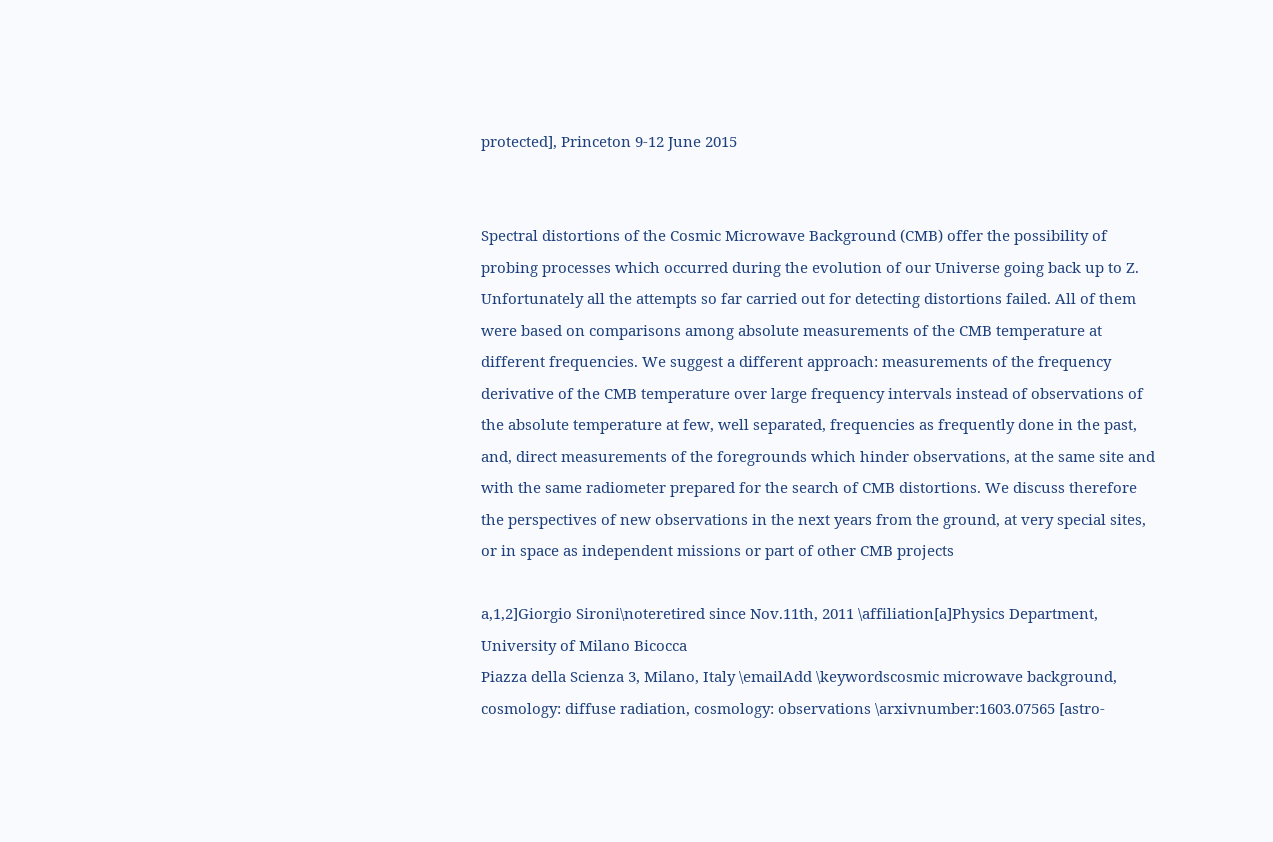protected], Princeton 9-12 June 2015


Spectral distortions of the Cosmic Microwave Background (CMB) offer the possibility of probing processes which occurred during the evolution of our Universe going back up to Z. Unfortunately all the attempts so far carried out for detecting distortions failed. All of them were based on comparisons among absolute measurements of the CMB temperature at different frequencies. We suggest a different approach: measurements of the frequency derivative of the CMB temperature over large frequency intervals instead of observations of the absolute temperature at few, well separated, frequencies as frequently done in the past, and, direct measurements of the foregrounds which hinder observations, at the same site and with the same radiometer prepared for the search of CMB distortions. We discuss therefore the perspectives of new observations in the next years from the ground, at very special sites, or in space as independent missions or part of other CMB projects

a,1,2]Giorgio Sironi\noteretired since Nov.11th, 2011 \affiliation[a]Physics Department, University of Milano Bicocca
Piazza della Scienza 3, Milano, Italy \emailAdd \keywordscosmic microwave background, cosmology: diffuse radiation, cosmology: observations \arxivnumber:1603.07565 [astro-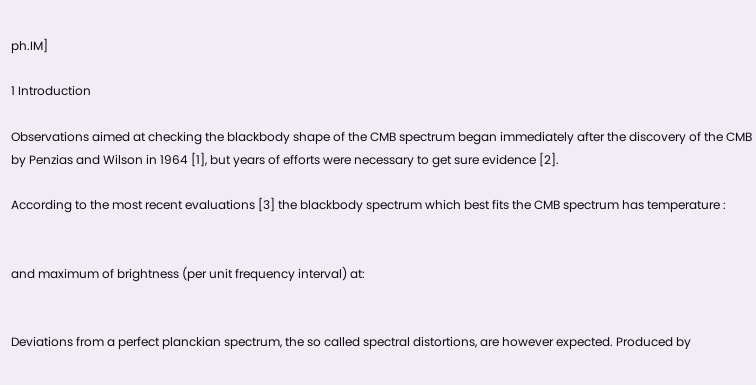ph.IM]

1 Introduction

Observations aimed at checking the blackbody shape of the CMB spectrum began immediately after the discovery of the CMB by Penzias and Wilson in 1964 [1], but years of efforts were necessary to get sure evidence [2].

According to the most recent evaluations [3] the blackbody spectrum which best fits the CMB spectrum has temperature :


and maximum of brightness (per unit frequency interval) at:


Deviations from a perfect planckian spectrum, the so called spectral distortions, are however expected. Produced by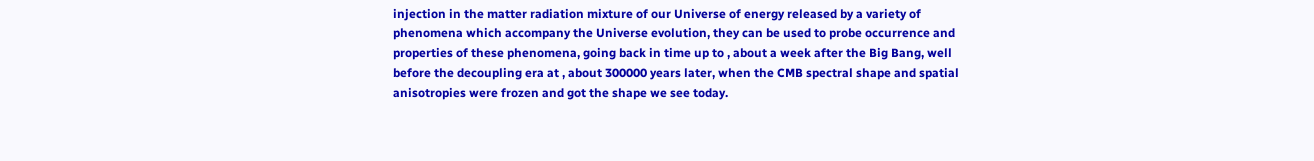injection in the matter radiation mixture of our Universe of energy released by a variety of phenomena which accompany the Universe evolution, they can be used to probe occurrence and properties of these phenomena, going back in time up to , about a week after the Big Bang, well before the decoupling era at , about 300000 years later, when the CMB spectral shape and spatial anisotropies were frozen and got the shape we see today.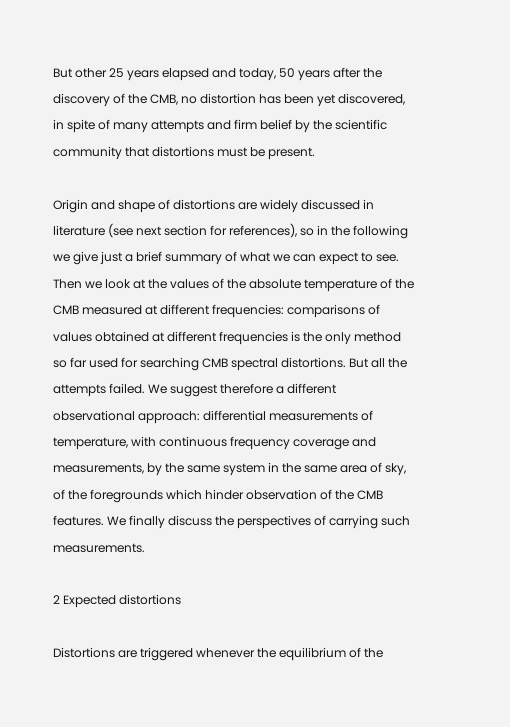But other 25 years elapsed and today, 50 years after the discovery of the CMB, no distortion has been yet discovered, in spite of many attempts and firm belief by the scientific community that distortions must be present.

Origin and shape of distortions are widely discussed in literature (see next section for references), so in the following we give just a brief summary of what we can expect to see. Then we look at the values of the absolute temperature of the CMB measured at different frequencies: comparisons of values obtained at different frequencies is the only method so far used for searching CMB spectral distortions. But all the attempts failed. We suggest therefore a different observational approach: differential measurements of temperature, with continuous frequency coverage and measurements, by the same system in the same area of sky, of the foregrounds which hinder observation of the CMB features. We finally discuss the perspectives of carrying such measurements.

2 Expected distortions

Distortions are triggered whenever the equilibrium of the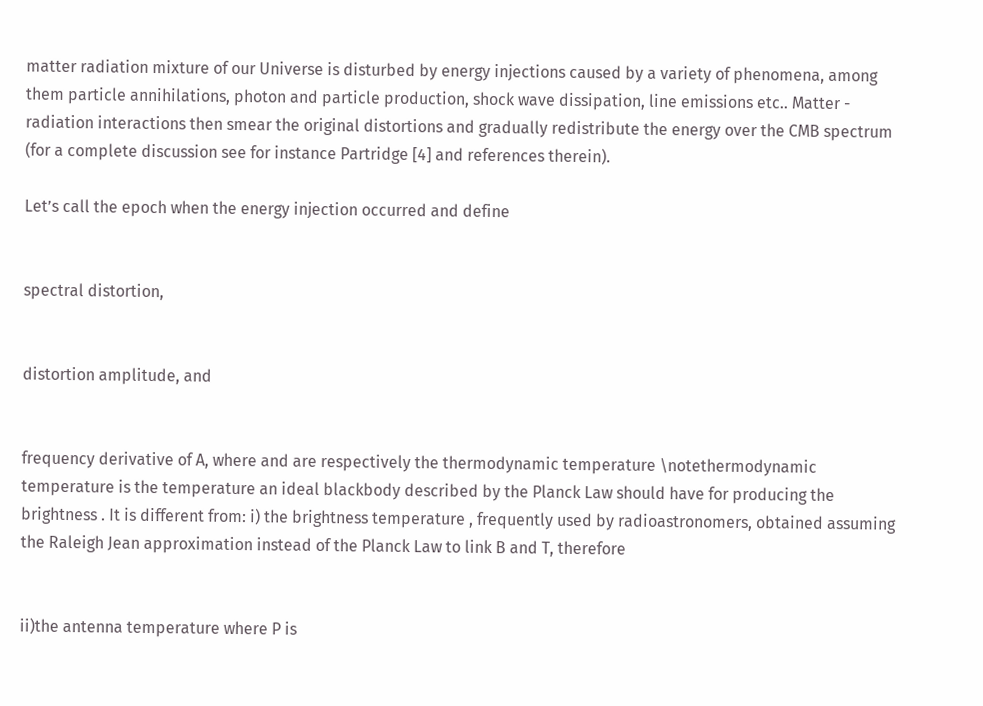matter radiation mixture of our Universe is disturbed by energy injections caused by a variety of phenomena, among them particle annihilations, photon and particle production, shock wave dissipation, line emissions etc.. Matter - radiation interactions then smear the original distortions and gradually redistribute the energy over the CMB spectrum (for a complete discussion see for instance Partridge [4] and references therein).

Let’s call the epoch when the energy injection occurred and define


spectral distortion,


distortion amplitude, and


frequency derivative of A, where and are respectively the thermodynamic temperature \notethermodynamic temperature is the temperature an ideal blackbody described by the Planck Law should have for producing the brightness . It is different from: i) the brightness temperature , frequently used by radioastronomers, obtained assuming the Raleigh Jean approximation instead of the Planck Law to link B and T, therefore


ii)the antenna temperature where P is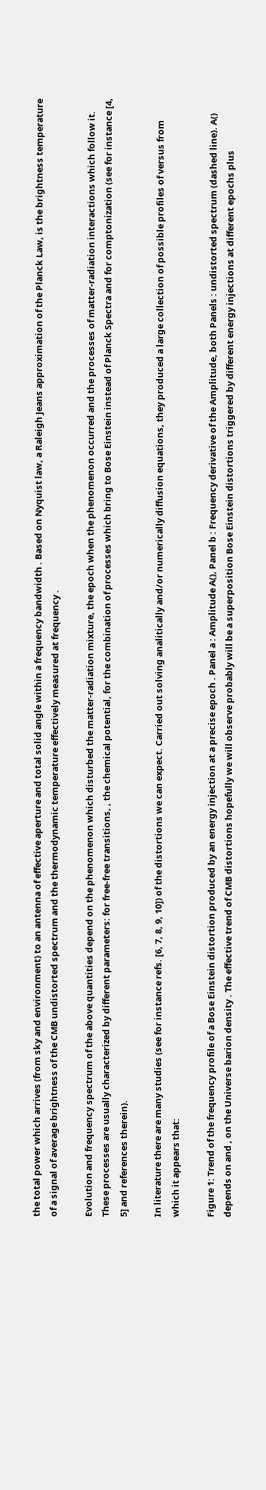the total power which arrives (from sky and environment) to an antenna of effective aperture and total solid angle within a frequency bandwidth . Based on Nyquist law, a Raleigh Jeans approximation of the Planck Law, is the brightness temperature of a signal of average brightness of the CMB undistorted spectrum and the thermodynamic temperature effectively measured at frequency .

Evolution and frequency spectrum of the above quantities depend on the phenomenon which disturbed the matter-radiation mixture, the epoch when the phenomenon occurred and the processes of matter-radiation interactions which follow it. These processes are usually characterized by different parameters: for free-free transitions, , the chemical potential, for the combination of processes which bring to Bose Einstein instead of Planck Spectra and for comptonization (see for instance [4, 5] and references therein).

In literature there are many studies (see for instance refs. [6, 7, 8, 9, 10]) of the distortions we can expect. Carried out solving analitically and/or numerically diffusion equations, they produced a large collection of possible profiles of versus from which it appears that:

Figure 1: Trend of the frequency profile of a Bose Einstein distortion produced by an energy injection at a precise epoch . Panel a : Amplitude A(), Panel b : Frequency derivative of the Amplitude, both Panels : undistorted spectrum (dashed line). A() depends on and , on the Universe barion density . The effective trend of CMB distortions hopefully we will observe probably will be a superposition Bose Einstein distortions triggered by different energy injections at different epochs plus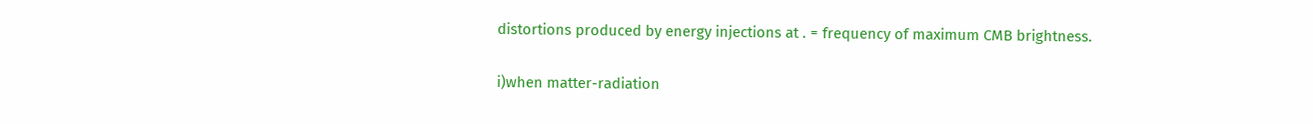distortions produced by energy injections at . = frequency of maximum CMB brightness.

i)when matter-radiation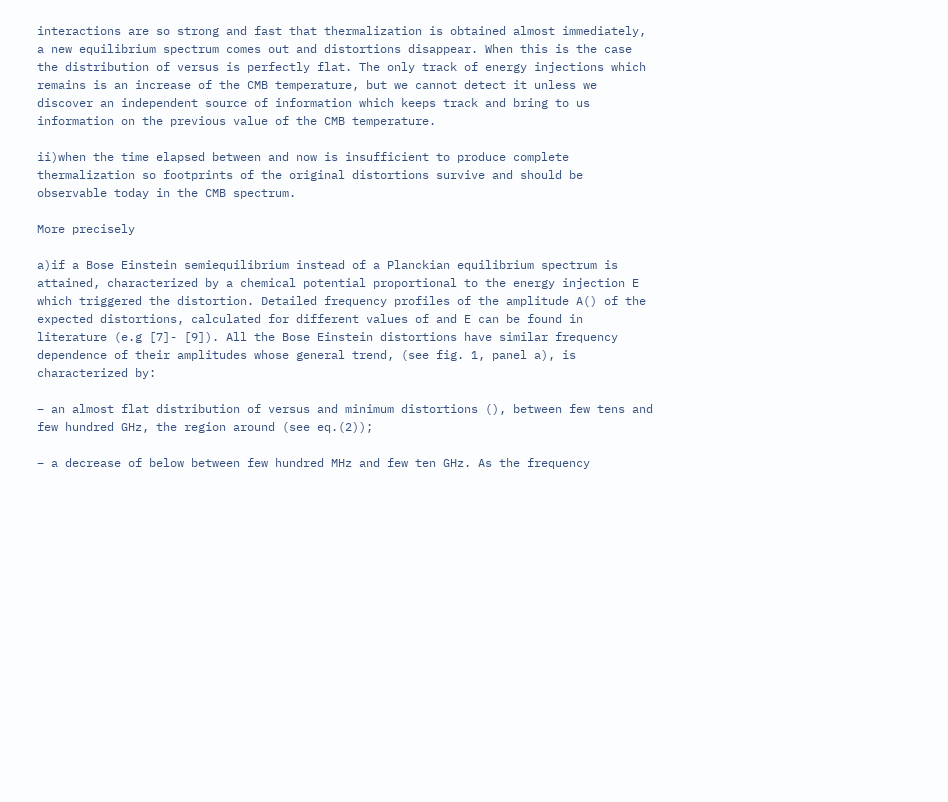interactions are so strong and fast that thermalization is obtained almost immediately, a new equilibrium spectrum comes out and distortions disappear. When this is the case the distribution of versus is perfectly flat. The only track of energy injections which remains is an increase of the CMB temperature, but we cannot detect it unless we discover an independent source of information which keeps track and bring to us information on the previous value of the CMB temperature.

ii)when the time elapsed between and now is insufficient to produce complete thermalization so footprints of the original distortions survive and should be observable today in the CMB spectrum.

More precisely

a)if a Bose Einstein semiequilibrium instead of a Planckian equilibrium spectrum is attained, characterized by a chemical potential proportional to the energy injection E which triggered the distortion. Detailed frequency profiles of the amplitude A() of the expected distortions, calculated for different values of and E can be found in literature (e.g [7]- [9]). All the Bose Einstein distortions have similar frequency dependence of their amplitudes whose general trend, (see fig. 1, panel a), is characterized by:

– an almost flat distribution of versus and minimum distortions (), between few tens and few hundred GHz, the region around (see eq.(2));

– a decrease of below between few hundred MHz and few ten GHz. As the frequency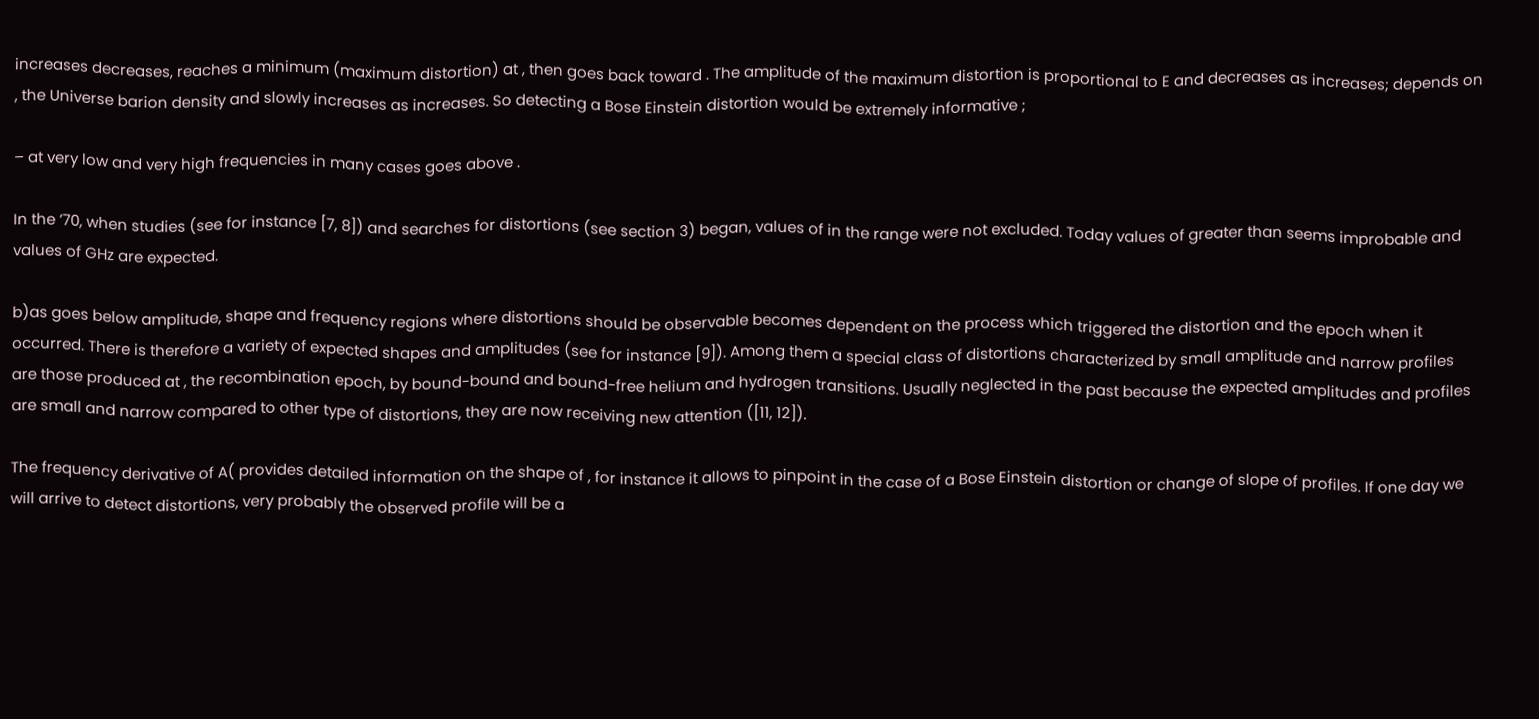increases decreases, reaches a minimum (maximum distortion) at , then goes back toward . The amplitude of the maximum distortion is proportional to E and decreases as increases; depends on , the Universe barion density and slowly increases as increases. So detecting a Bose Einstein distortion would be extremely informative ;

– at very low and very high frequencies in many cases goes above .

In the ’70, when studies (see for instance [7, 8]) and searches for distortions (see section 3) began, values of in the range were not excluded. Today values of greater than seems improbable and values of GHz are expected.

b)as goes below amplitude, shape and frequency regions where distortions should be observable becomes dependent on the process which triggered the distortion and the epoch when it occurred. There is therefore a variety of expected shapes and amplitudes (see for instance [9]). Among them a special class of distortions characterized by small amplitude and narrow profiles are those produced at , the recombination epoch, by bound-bound and bound-free helium and hydrogen transitions. Usually neglected in the past because the expected amplitudes and profiles are small and narrow compared to other type of distortions, they are now receiving new attention ([11, 12]).

The frequency derivative of A( provides detailed information on the shape of , for instance it allows to pinpoint in the case of a Bose Einstein distortion or change of slope of profiles. If one day we will arrive to detect distortions, very probably the observed profile will be a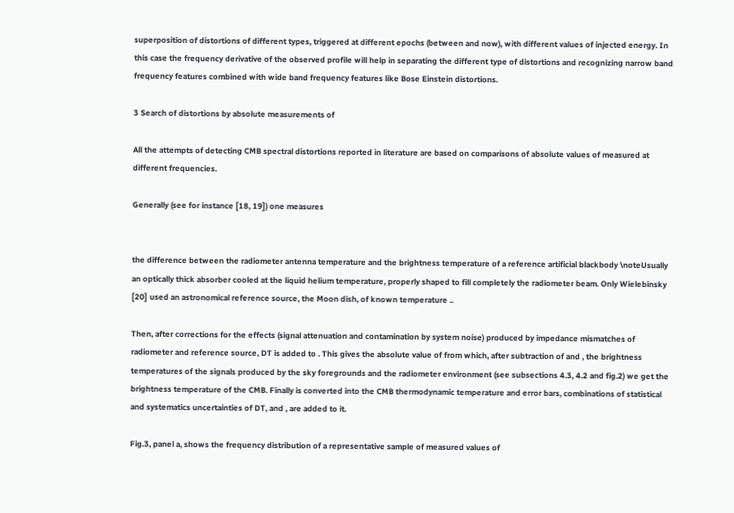superposition of distortions of different types, triggered at different epochs (between and now), with different values of injected energy. In this case the frequency derivative of the observed profile will help in separating the different type of distortions and recognizing narrow band frequency features combined with wide band frequency features like Bose Einstein distortions.

3 Search of distortions by absolute measurements of

All the attempts of detecting CMB spectral distortions reported in literature are based on comparisons of absolute values of measured at different frequencies.

Generally (see for instance [18, 19]) one measures


the difference between the radiometer antenna temperature and the brightness temperature of a reference artificial blackbody \noteUsually an optically thick absorber cooled at the liquid helium temperature, properly shaped to fill completely the radiometer beam. Only Wielebinsky [20] used an astronomical reference source, the Moon dish, of known temperature ..

Then, after corrections for the effects (signal attenuation and contamination by system noise) produced by impedance mismatches of radiometer and reference source, DT is added to . This gives the absolute value of from which, after subtraction of and , the brightness temperatures of the signals produced by the sky foregrounds and the radiometer environment (see subsections 4.3, 4.2 and fig.2) we get the brightness temperature of the CMB. Finally is converted into the CMB thermodynamic temperature and error bars, combinations of statistical and systematics uncertainties of DT, and , are added to it.

Fig.3, panel a, shows the frequency distribution of a representative sample of measured values of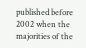published before 2002 when the majorities of the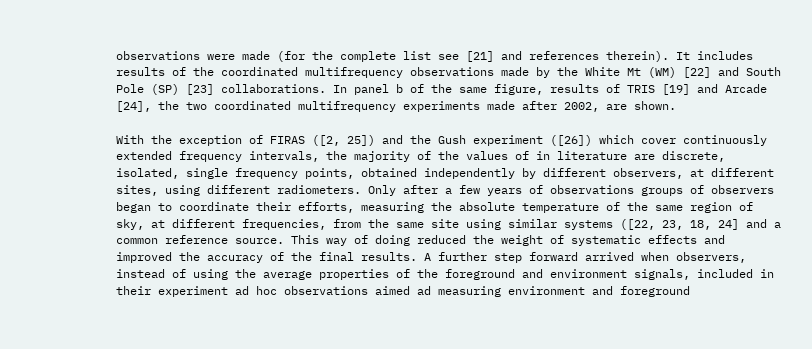observations were made (for the complete list see [21] and references therein). It includes results of the coordinated multifrequency observations made by the White Mt (WM) [22] and South Pole (SP) [23] collaborations. In panel b of the same figure, results of TRIS [19] and Arcade [24], the two coordinated multifrequency experiments made after 2002, are shown.

With the exception of FIRAS ([2, 25]) and the Gush experiment ([26]) which cover continuously extended frequency intervals, the majority of the values of in literature are discrete, isolated, single frequency points, obtained independently by different observers, at different sites, using different radiometers. Only after a few years of observations groups of observers began to coordinate their efforts, measuring the absolute temperature of the same region of sky, at different frequencies, from the same site using similar systems ([22, 23, 18, 24] and a common reference source. This way of doing reduced the weight of systematic effects and improved the accuracy of the final results. A further step forward arrived when observers, instead of using the average properties of the foreground and environment signals, included in their experiment ad hoc observations aimed ad measuring environment and foreground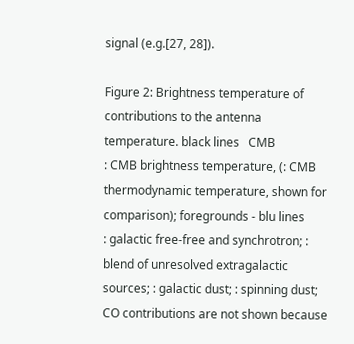signal (e.g.[27, 28]).

Figure 2: Brightness temperature of contributions to the antenna temperature. black lines   CMB
: CMB brightness temperature, (: CMB thermodynamic temperature, shown for comparison); foregrounds - blu lines
: galactic free-free and synchrotron; : blend of unresolved extragalactic sources; : galactic dust; : spinning dust; CO contributions are not shown because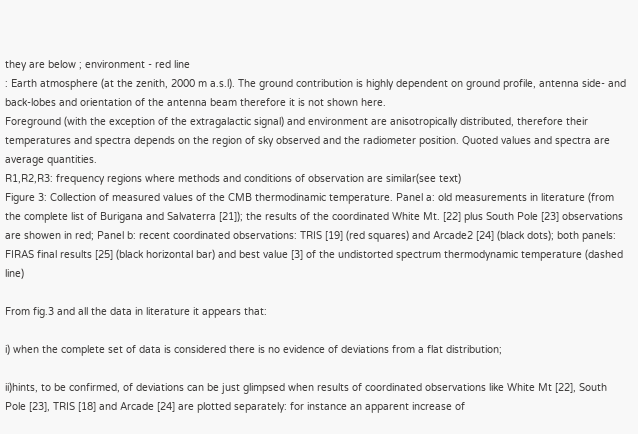they are below ; environment - red line
: Earth atmosphere (at the zenith, 2000 m a.s.l). The ground contribution is highly dependent on ground profile, antenna side- and back-lobes and orientation of the antenna beam therefore it is not shown here.
Foreground (with the exception of the extragalactic signal) and environment are anisotropically distributed, therefore their temperatures and spectra depends on the region of sky observed and the radiometer position. Quoted values and spectra are average quantities.
R1,R2,R3: frequency regions where methods and conditions of observation are similar(see text)
Figure 3: Collection of measured values of the CMB thermodinamic temperature. Panel a: old measurements in literature (from the complete list of Burigana and Salvaterra [21]); the results of the coordinated White Mt. [22] plus South Pole [23] observations are showen in red; Panel b: recent coordinated observations: TRIS [19] (red squares) and Arcade2 [24] (black dots); both panels: FIRAS final results [25] (black horizontal bar) and best value [3] of the undistorted spectrum thermodynamic temperature (dashed line)

From fig.3 and all the data in literature it appears that:

i) when the complete set of data is considered there is no evidence of deviations from a flat distribution;

ii)hints, to be confirmed, of deviations can be just glimpsed when results of coordinated observations like White Mt [22], South Pole [23], TRIS [18] and Arcade [24] are plotted separately: for instance an apparent increase of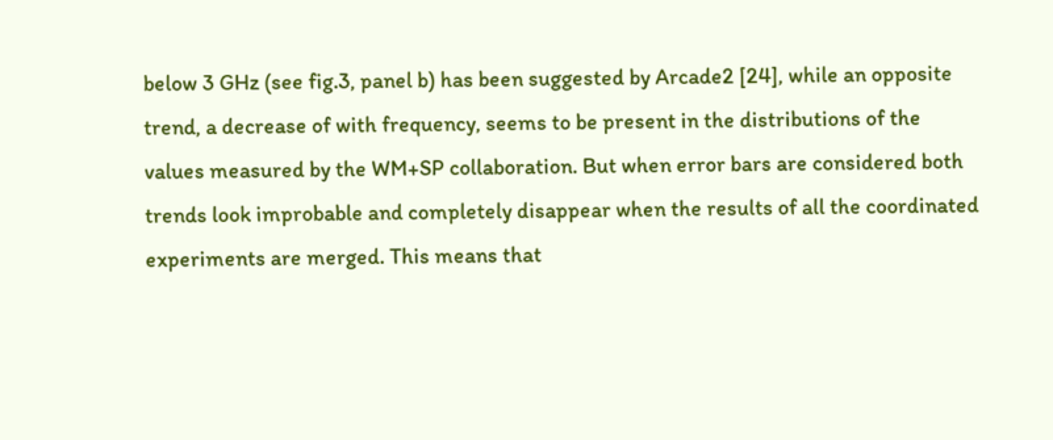below 3 GHz (see fig.3, panel b) has been suggested by Arcade2 [24], while an opposite trend, a decrease of with frequency, seems to be present in the distributions of the values measured by the WM+SP collaboration. But when error bars are considered both trends look improbable and completely disappear when the results of all the coordinated experiments are merged. This means that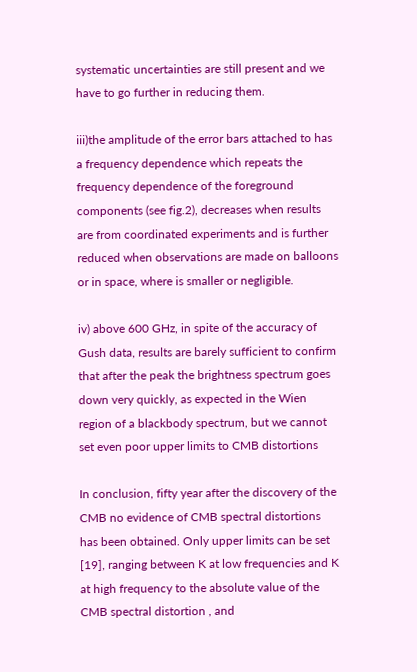systematic uncertainties are still present and we have to go further in reducing them.

iii)the amplitude of the error bars attached to has a frequency dependence which repeats the frequency dependence of the foreground components (see fig.2), decreases when results are from coordinated experiments and is further reduced when observations are made on balloons or in space, where is smaller or negligible.

iv) above 600 GHz, in spite of the accuracy of Gush data, results are barely sufficient to confirm that after the peak the brightness spectrum goes down very quickly, as expected in the Wien region of a blackbody spectrum, but we cannot set even poor upper limits to CMB distortions

In conclusion, fifty year after the discovery of the CMB no evidence of CMB spectral distortions has been obtained. Only upper limits can be set [19], ranging between K at low frequencies and K at high frequency to the absolute value of the CMB spectral distortion , and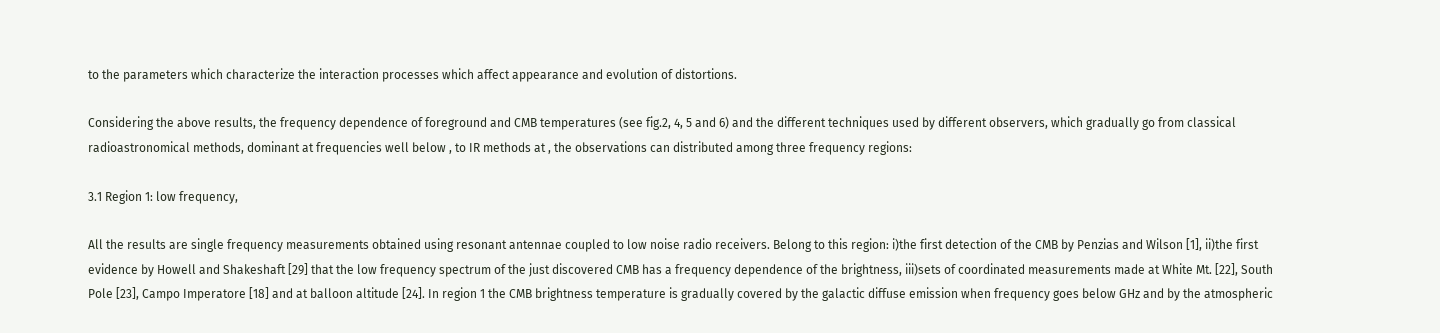to the parameters which characterize the interaction processes which affect appearance and evolution of distortions.

Considering the above results, the frequency dependence of foreground and CMB temperatures (see fig.2, 4, 5 and 6) and the different techniques used by different observers, which gradually go from classical radioastronomical methods, dominant at frequencies well below , to IR methods at , the observations can distributed among three frequency regions:

3.1 Region 1: low frequency,

All the results are single frequency measurements obtained using resonant antennae coupled to low noise radio receivers. Belong to this region: i)the first detection of the CMB by Penzias and Wilson [1], ii)the first evidence by Howell and Shakeshaft [29] that the low frequency spectrum of the just discovered CMB has a frequency dependence of the brightness, iii)sets of coordinated measurements made at White Mt. [22], South Pole [23], Campo Imperatore [18] and at balloon altitude [24]. In region 1 the CMB brightness temperature is gradually covered by the galactic diffuse emission when frequency goes below GHz and by the atmospheric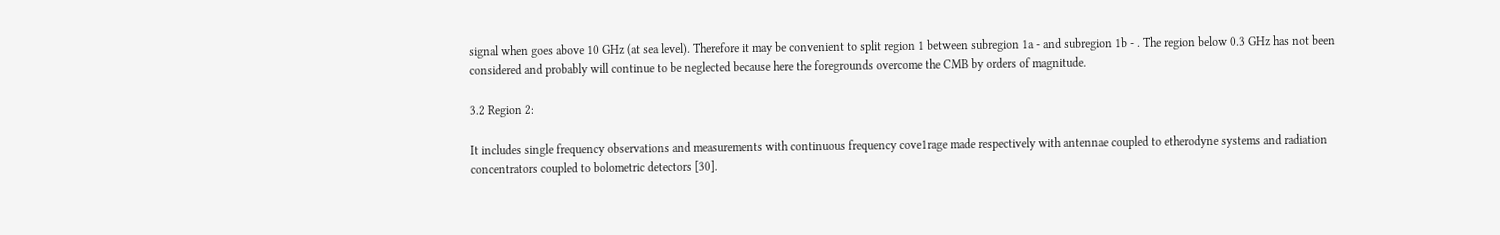signal when goes above 10 GHz (at sea level). Therefore it may be convenient to split region 1 between subregion 1a - and subregion 1b - . The region below 0.3 GHz has not been considered and probably will continue to be neglected because here the foregrounds overcome the CMB by orders of magnitude.

3.2 Region 2:

It includes single frequency observations and measurements with continuous frequency cove1rage made respectively with antennae coupled to etherodyne systems and radiation concentrators coupled to bolometric detectors [30].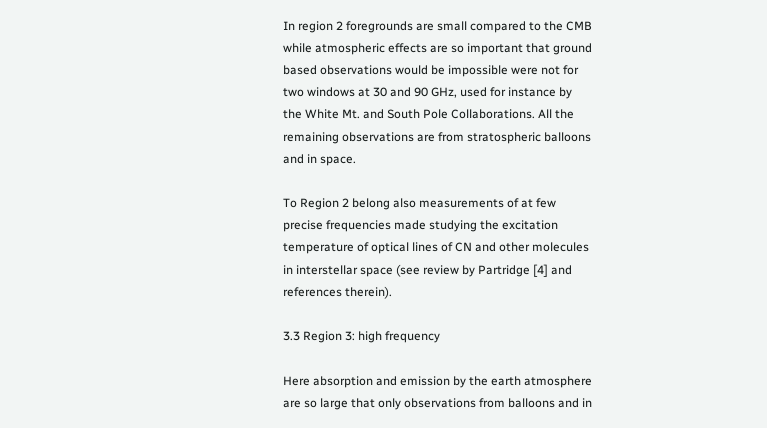In region 2 foregrounds are small compared to the CMB while atmospheric effects are so important that ground based observations would be impossible were not for two windows at 30 and 90 GHz, used for instance by the White Mt. and South Pole Collaborations. All the remaining observations are from stratospheric balloons and in space.

To Region 2 belong also measurements of at few precise frequencies made studying the excitation temperature of optical lines of CN and other molecules in interstellar space (see review by Partridge [4] and references therein).

3.3 Region 3: high frequency

Here absorption and emission by the earth atmosphere are so large that only observations from balloons and in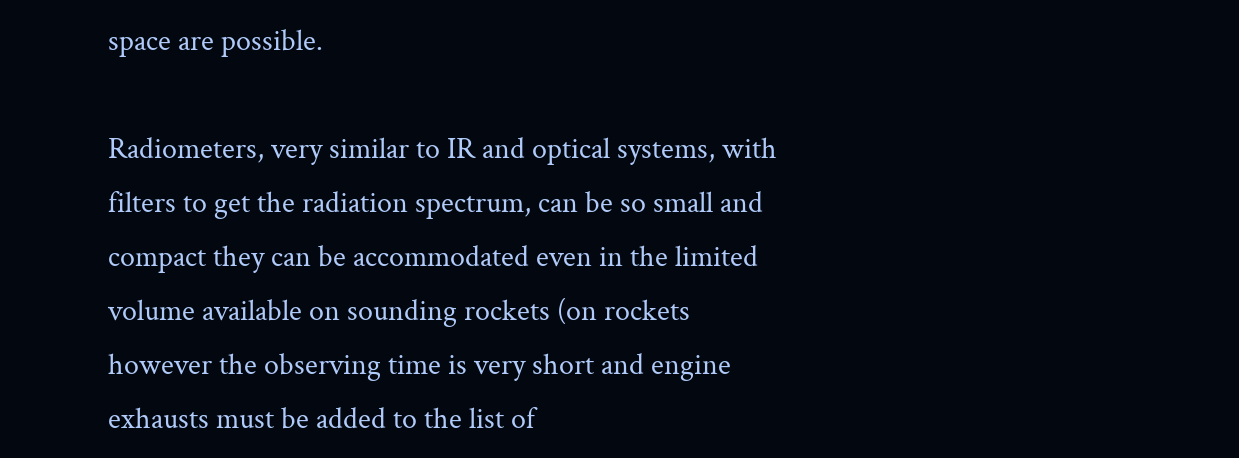space are possible.

Radiometers, very similar to IR and optical systems, with filters to get the radiation spectrum, can be so small and compact they can be accommodated even in the limited volume available on sounding rockets (on rockets however the observing time is very short and engine exhausts must be added to the list of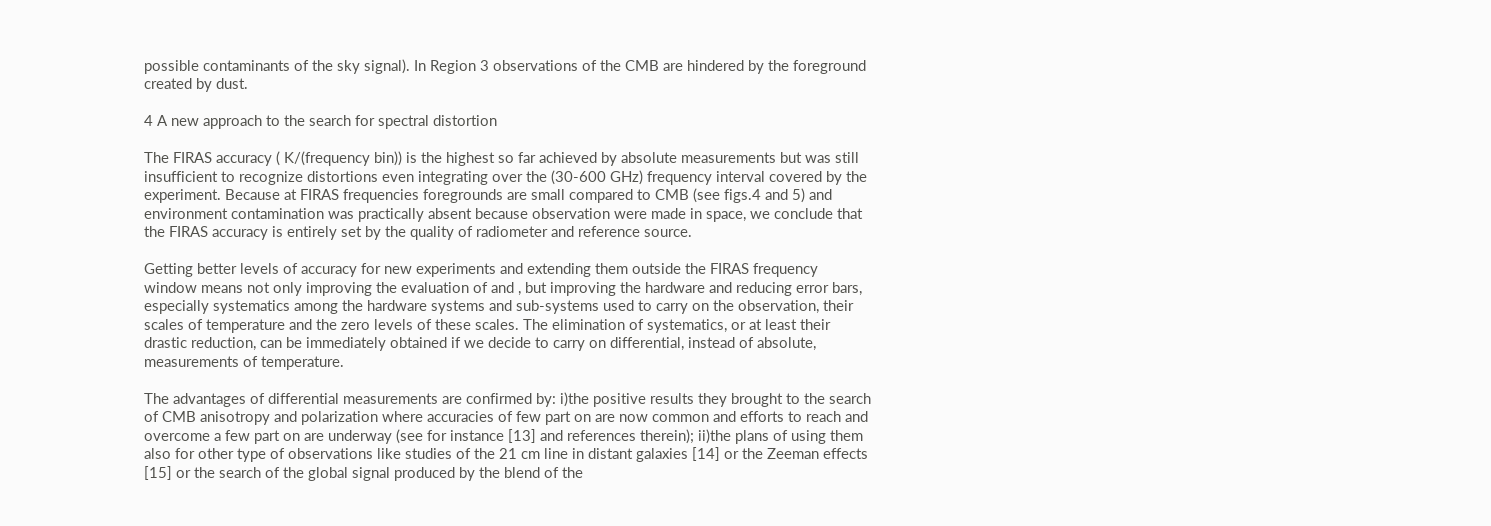possible contaminants of the sky signal). In Region 3 observations of the CMB are hindered by the foreground created by dust.

4 A new approach to the search for spectral distortion

The FIRAS accuracy ( K/(frequency bin)) is the highest so far achieved by absolute measurements but was still insufficient to recognize distortions even integrating over the (30-600 GHz) frequency interval covered by the experiment. Because at FIRAS frequencies foregrounds are small compared to CMB (see figs.4 and 5) and environment contamination was practically absent because observation were made in space, we conclude that the FIRAS accuracy is entirely set by the quality of radiometer and reference source.

Getting better levels of accuracy for new experiments and extending them outside the FIRAS frequency window means not only improving the evaluation of and , but improving the hardware and reducing error bars, especially systematics among the hardware systems and sub-systems used to carry on the observation, their scales of temperature and the zero levels of these scales. The elimination of systematics, or at least their drastic reduction, can be immediately obtained if we decide to carry on differential, instead of absolute, measurements of temperature.

The advantages of differential measurements are confirmed by: i)the positive results they brought to the search of CMB anisotropy and polarization where accuracies of few part on are now common and efforts to reach and overcome a few part on are underway (see for instance [13] and references therein); ii)the plans of using them also for other type of observations like studies of the 21 cm line in distant galaxies [14] or the Zeeman effects [15] or the search of the global signal produced by the blend of the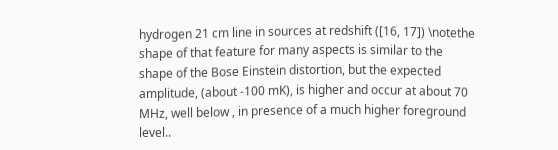hydrogen 21 cm line in sources at redshift ([16, 17]) \notethe shape of that feature for many aspects is similar to the shape of the Bose Einstein distortion, but the expected amplitude, (about -100 mK), is higher and occur at about 70 MHz, well below , in presence of a much higher foreground level..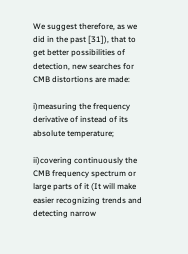We suggest therefore, as we did in the past [31]), that to get better possibilities of detection, new searches for CMB distortions are made:

i)measuring the frequency derivative of instead of its absolute temperature;

ii)covering continuously the CMB frequency spectrum or large parts of it (It will make easier recognizing trends and detecting narrow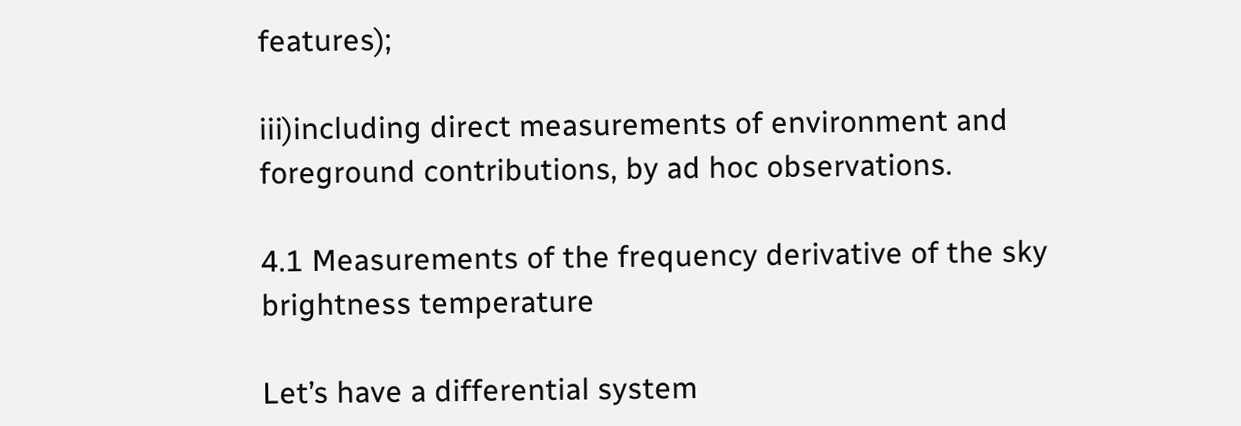features);

iii)including direct measurements of environment and foreground contributions, by ad hoc observations.

4.1 Measurements of the frequency derivative of the sky brightness temperature

Let’s have a differential system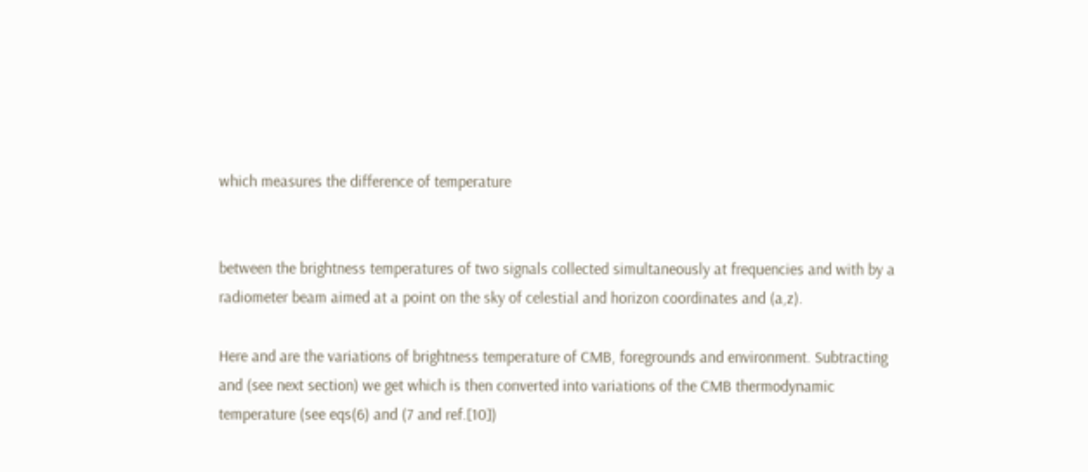which measures the difference of temperature


between the brightness temperatures of two signals collected simultaneously at frequencies and with by a radiometer beam aimed at a point on the sky of celestial and horizon coordinates and (a,z).

Here and are the variations of brightness temperature of CMB, foregrounds and environment. Subtracting and (see next section) we get which is then converted into variations of the CMB thermodynamic temperature (see eqs(6) and (7 and ref.[10])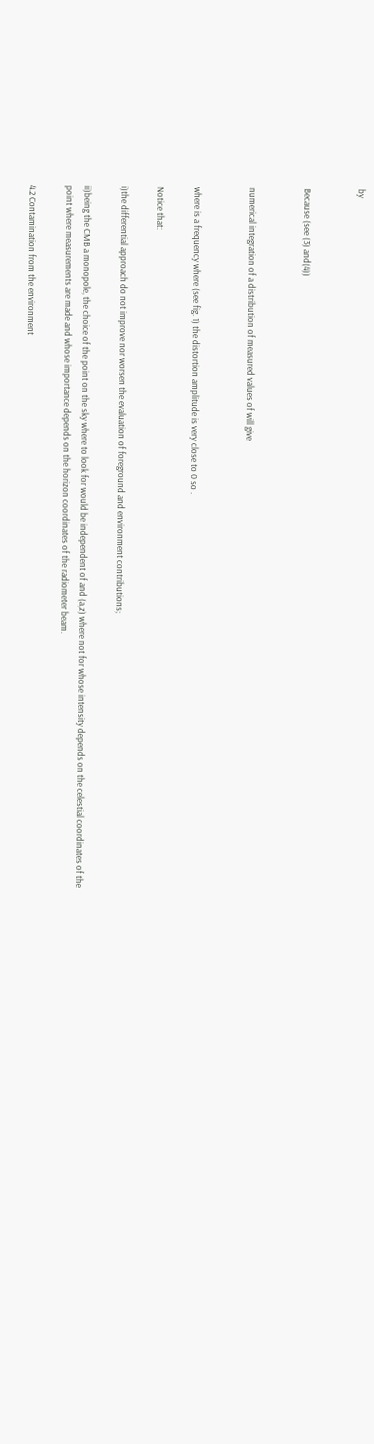by


Because (see (3) and(4))


numerical integration of a distribution of measured values of will give


where is a frequency where (see fig. 1) the distortion amplitude is very close to 0 so .

Notice that:

i)the differential approach do not improve nor worsen the evaluation of foreground and environment contributions;

ii)being the CMB a monopole, the choice of the point on the sky where to look for would be independent of and (a,z) where not for whose intensity depends on the celestial coordinates of the point where measurements are made and whose importance depends on the horizon coordinates of the radiometer beam.

4.2 Contamination from the environment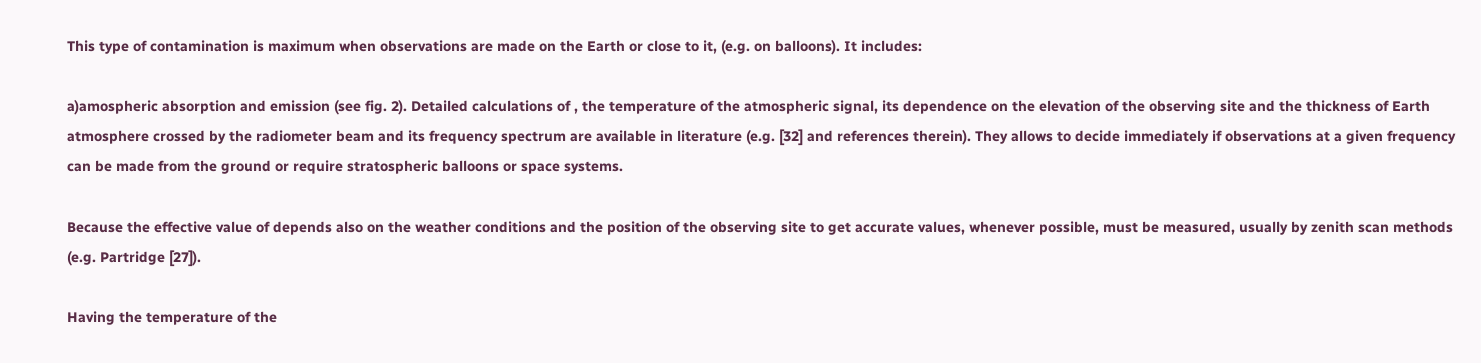This type of contamination is maximum when observations are made on the Earth or close to it, (e.g. on balloons). It includes:

a)amospheric absorption and emission (see fig. 2). Detailed calculations of , the temperature of the atmospheric signal, its dependence on the elevation of the observing site and the thickness of Earth atmosphere crossed by the radiometer beam and its frequency spectrum are available in literature (e.g. [32] and references therein). They allows to decide immediately if observations at a given frequency can be made from the ground or require stratospheric balloons or space systems.

Because the effective value of depends also on the weather conditions and the position of the observing site to get accurate values, whenever possible, must be measured, usually by zenith scan methods (e.g. Partridge [27]).

Having the temperature of the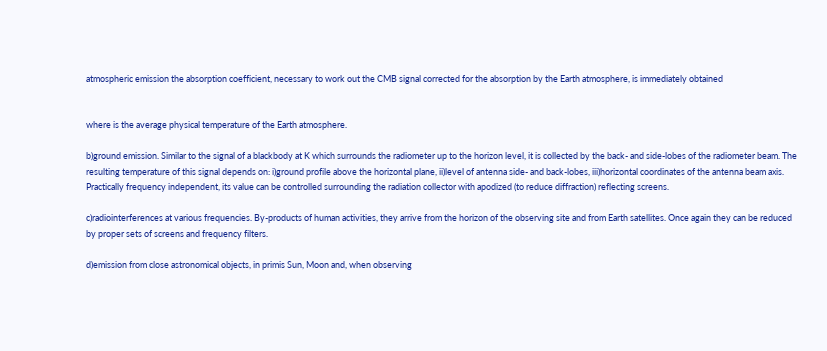atmospheric emission the absorption coefficient, necessary to work out the CMB signal corrected for the absorption by the Earth atmosphere, is immediately obtained


where is the average physical temperature of the Earth atmosphere.

b)ground emission. Similar to the signal of a blackbody at K which surrounds the radiometer up to the horizon level, it is collected by the back- and side-lobes of the radiometer beam. The resulting temperature of this signal depends on: i)ground profile above the horizontal plane, ii)level of antenna side- and back-lobes, iii)horizontal coordinates of the antenna beam axis. Practically frequency independent, its value can be controlled surrounding the radiation collector with apodized (to reduce diffraction) reflecting screens.

c)radiointerferences at various frequencies. By-products of human activities, they arrive from the horizon of the observing site and from Earth satellites. Once again they can be reduced by proper sets of screens and frequency filters.

d)emission from close astronomical objects, in primis Sun, Moon and, when observing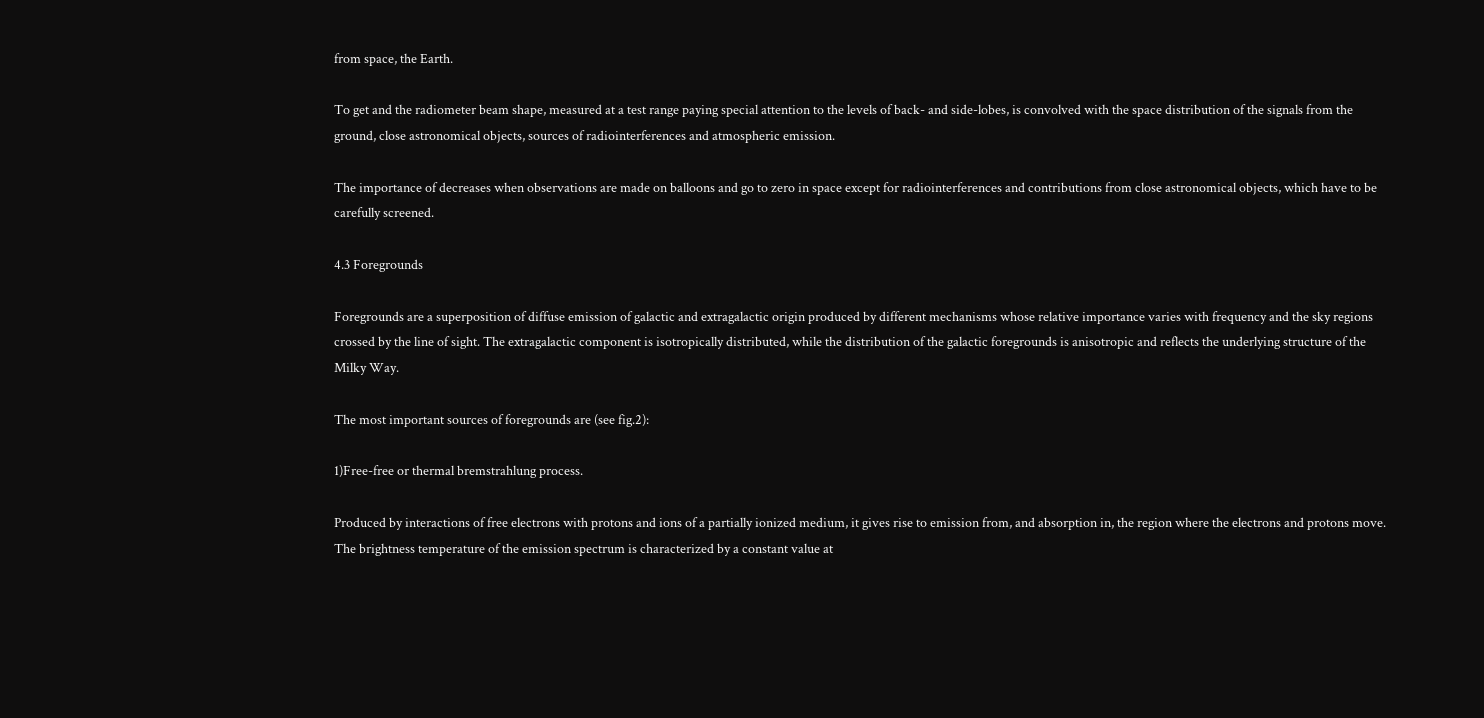from space, the Earth.

To get and the radiometer beam shape, measured at a test range paying special attention to the levels of back- and side-lobes, is convolved with the space distribution of the signals from the ground, close astronomical objects, sources of radiointerferences and atmospheric emission.

The importance of decreases when observations are made on balloons and go to zero in space except for radiointerferences and contributions from close astronomical objects, which have to be carefully screened.

4.3 Foregrounds

Foregrounds are a superposition of diffuse emission of galactic and extragalactic origin produced by different mechanisms whose relative importance varies with frequency and the sky regions crossed by the line of sight. The extragalactic component is isotropically distributed, while the distribution of the galactic foregrounds is anisotropic and reflects the underlying structure of the Milky Way.

The most important sources of foregrounds are (see fig.2):

1)Free-free or thermal bremstrahlung process.

Produced by interactions of free electrons with protons and ions of a partially ionized medium, it gives rise to emission from, and absorption in, the region where the electrons and protons move. The brightness temperature of the emission spectrum is characterized by a constant value at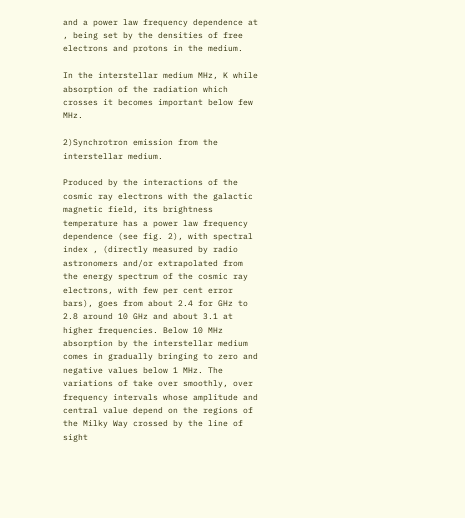and a power law frequency dependence at , being set by the densities of free electrons and protons in the medium.

In the interstellar medium MHz, K while absorption of the radiation which crosses it becomes important below few MHz.

2)Synchrotron emission from the interstellar medium.

Produced by the interactions of the cosmic ray electrons with the galactic magnetic field, its brightness temperature has a power law frequency dependence (see fig. 2), with spectral index , (directly measured by radio astronomers and/or extrapolated from the energy spectrum of the cosmic ray electrons, with few per cent error bars), goes from about 2.4 for GHz to 2.8 around 10 GHz and about 3.1 at higher frequencies. Below 10 MHz absorption by the interstellar medium comes in gradually bringing to zero and negative values below 1 MHz. The variations of take over smoothly, over frequency intervals whose amplitude and central value depend on the regions of the Milky Way crossed by the line of sight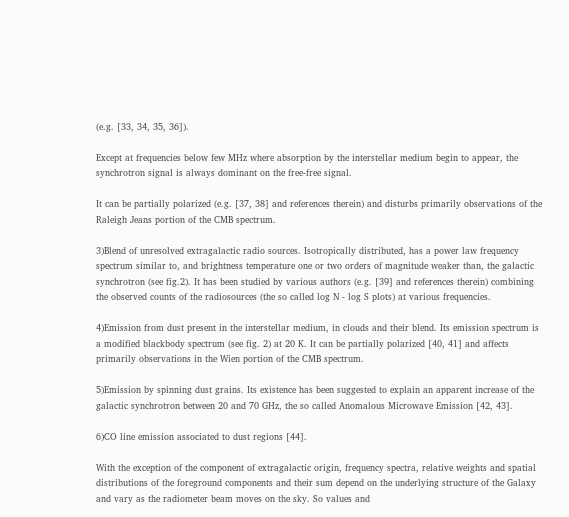(e.g. [33, 34, 35, 36]).

Except at frequencies below few MHz where absorption by the interstellar medium begin to appear, the synchrotron signal is always dominant on the free-free signal.

It can be partially polarized (e.g. [37, 38] and references therein) and disturbs primarily observations of the Raleigh Jeans portion of the CMB spectrum.

3)Blend of unresolved extragalactic radio sources. Isotropically distributed, has a power law frequency spectrum similar to, and brightness temperature one or two orders of magnitude weaker than, the galactic synchrotron (see fig.2). It has been studied by various authors (e.g. [39] and references therein) combining the observed counts of the radiosources (the so called log N - log S plots) at various frequencies.

4)Emission from dust present in the interstellar medium, in clouds and their blend. Its emission spectrum is a modified blackbody spectrum (see fig. 2) at 20 K. It can be partially polarized [40, 41] and affects primarily observations in the Wien portion of the CMB spectrum.

5)Emission by spinning dust grains. Its existence has been suggested to explain an apparent increase of the galactic synchrotron between 20 and 70 GHz, the so called Anomalous Microwave Emission [42, 43].

6)CO line emission associated to dust regions [44].

With the exception of the component of extragalactic origin, frequency spectra, relative weights and spatial distributions of the foreground components and their sum depend on the underlying structure of the Galaxy and vary as the radiometer beam moves on the sky. So values and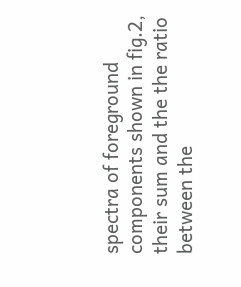spectra of foreground components shown in fig.2, their sum and the the ratio between the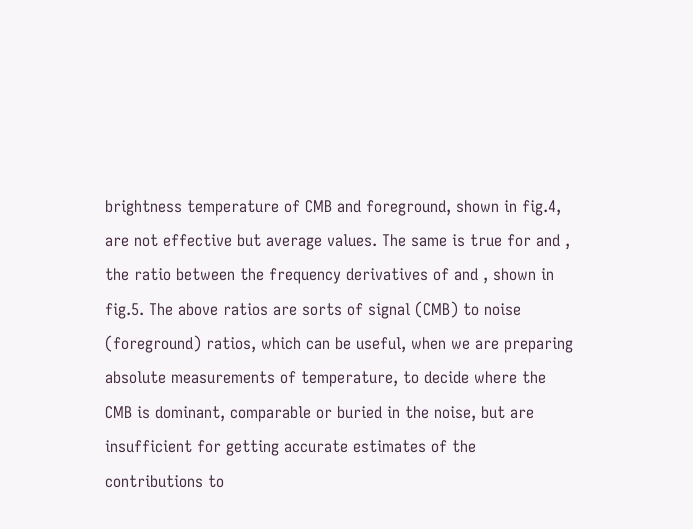brightness temperature of CMB and foreground, shown in fig.4, are not effective but average values. The same is true for and , the ratio between the frequency derivatives of and , shown in fig.5. The above ratios are sorts of signal (CMB) to noise (foreground) ratios, which can be useful, when we are preparing absolute measurements of temperature, to decide where the CMB is dominant, comparable or buried in the noise, but are insufficient for getting accurate estimates of the contributions to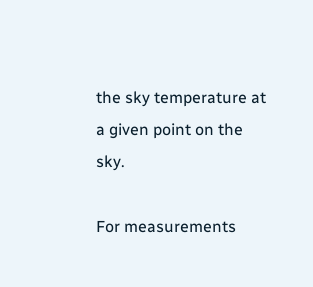the sky temperature at a given point on the sky.

For measurements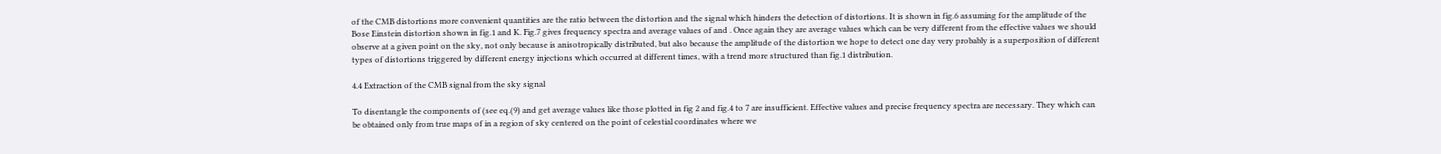of the CMB distortions more convenient quantities are the ratio between the distortion and the signal which hinders the detection of distortions. It is shown in fig.6 assuming for the amplitude of the Bose Einstein distortion shown in fig.1 and K. Fig.7 gives frequency spectra and average values of and . Once again they are average values which can be very different from the effective values we should observe at a given point on the sky, not only because is anisotropically distributed, but also because the amplitude of the distortion we hope to detect one day very probably is a superposition of different types of distortions triggered by different energy injections which occurred at different times, with a trend more structured than fig.1 distribution.

4.4 Extraction of the CMB signal from the sky signal

To disentangle the components of (see eq.(9) and get average values like those plotted in fig 2 and fig.4 to 7 are insufficient. Effective values and precise frequency spectra are necessary. They which can be obtained only from true maps of in a region of sky centered on the point of celestial coordinates where we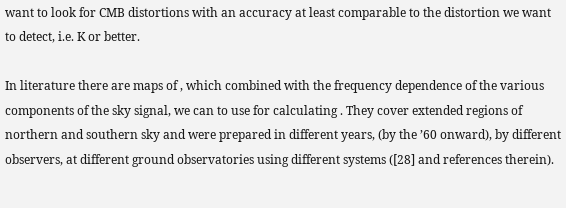want to look for CMB distortions with an accuracy at least comparable to the distortion we want to detect, i.e. K or better.

In literature there are maps of , which combined with the frequency dependence of the various components of the sky signal, we can to use for calculating . They cover extended regions of northern and southern sky and were prepared in different years, (by the ’60 onward), by different observers, at different ground observatories using different systems ([28] and references therein).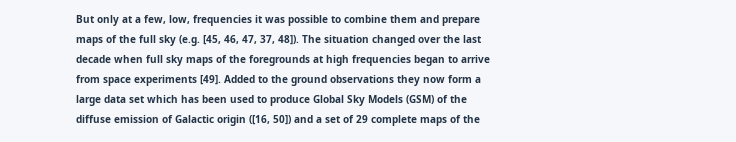But only at a few, low, frequencies it was possible to combine them and prepare maps of the full sky (e.g. [45, 46, 47, 37, 48]). The situation changed over the last decade when full sky maps of the foregrounds at high frequencies began to arrive from space experiments [49]. Added to the ground observations they now form a large data set which has been used to produce Global Sky Models (GSM) of the diffuse emission of Galactic origin ([16, 50]) and a set of 29 complete maps of the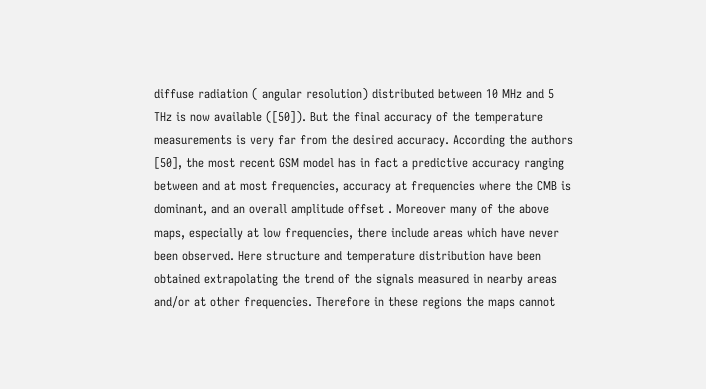diffuse radiation ( angular resolution) distributed between 10 MHz and 5 THz is now available ([50]). But the final accuracy of the temperature measurements is very far from the desired accuracy. According the authors [50], the most recent GSM model has in fact a predictive accuracy ranging between and at most frequencies, accuracy at frequencies where the CMB is dominant, and an overall amplitude offset . Moreover many of the above maps, especially at low frequencies, there include areas which have never been observed. Here structure and temperature distribution have been obtained extrapolating the trend of the signals measured in nearby areas and/or at other frequencies. Therefore in these regions the maps cannot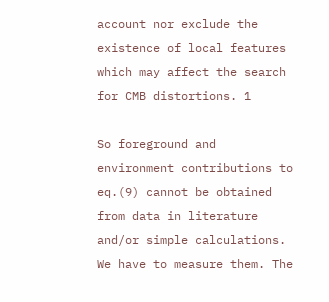account nor exclude the existence of local features which may affect the search for CMB distortions. 1

So foreground and environment contributions to eq.(9) cannot be obtained from data in literature and/or simple calculations. We have to measure them. The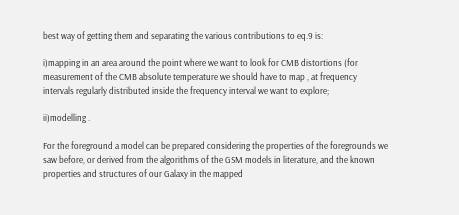best way of getting them and separating the various contributions to eq.9 is:

i)mapping in an area around the point where we want to look for CMB distortions (for measurement of the CMB absolute temperature we should have to map , at frequency intervals regularly distributed inside the frequency interval we want to explore;

ii)modelling .

For the foreground a model can be prepared considering the properties of the foregrounds we saw before, or derived from the algorithms of the GSM models in literature, and the known properties and structures of our Galaxy in the mapped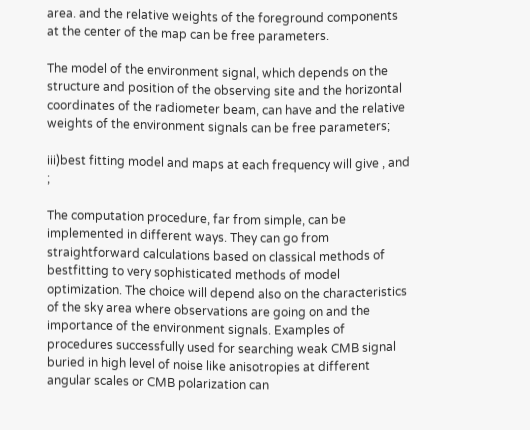area. and the relative weights of the foreground components at the center of the map can be free parameters.

The model of the environment signal, which depends on the structure and position of the observing site and the horizontal coordinates of the radiometer beam, can have and the relative weights of the environment signals can be free parameters;

iii)best fitting model and maps at each frequency will give , and ;

The computation procedure, far from simple, can be implemented in different ways. They can go from straightforward calculations based on classical methods of bestfitting to very sophisticated methods of model optimization. The choice will depend also on the characteristics of the sky area where observations are going on and the importance of the environment signals. Examples of procedures successfully used for searching weak CMB signal buried in high level of noise like anisotropies at different angular scales or CMB polarization can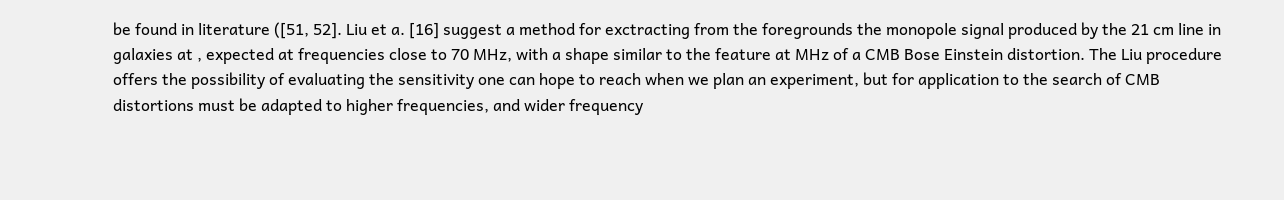be found in literature ([51, 52]. Liu et a. [16] suggest a method for exctracting from the foregrounds the monopole signal produced by the 21 cm line in galaxies at , expected at frequencies close to 70 MHz, with a shape similar to the feature at MHz of a CMB Bose Einstein distortion. The Liu procedure offers the possibility of evaluating the sensitivity one can hope to reach when we plan an experiment, but for application to the search of CMB distortions must be adapted to higher frequencies, and wider frequency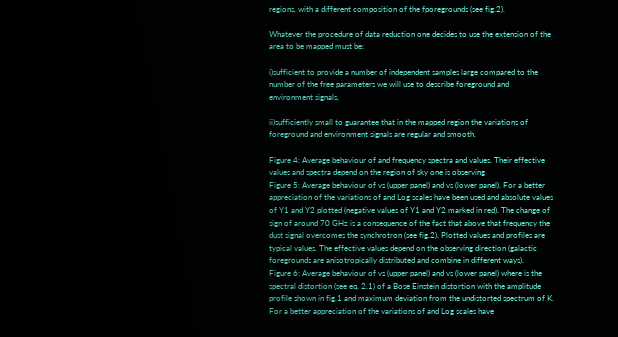regions, with a different composition of the fporegrounds (see fig.2).

Whatever the procedure of data reduction one decides to use the extension of the area to be mapped must be:

i)sufficient to provide a number of independent samples large compared to the number of the free parameters we will use to describe foreground and environment signals,

ii)sufficiently small to guarantee that in the mapped region the variations of foreground and environment signals are regular and smooth.

Figure 4: Average behaviour of and frequency spectra and values. Their effective values and spectra depend on the region of sky one is observing
Figure 5: Average behaviour of vs (upper panel) and vs (lower panel). For a better appreciation of the variations of and Log scales have been used and absolute values of Y1 and Y2 plotted (negative values of Y1 and Y2 marked in red). The change of sign of around 70 GHz is a consequence of the fact that above that frequency the dust signal overcomes the synchrotron (see fig.2). Plotted values and profiles are typical values. The effective values depend on the observing direction (galactic foregrounds are anisotropically distributed and combine in different ways).
Figure 6: Average behaviour of vs (upper panel) and vs (lower panel) where is the spectral distortion (see eq. 2.1) of a Bose Einstein distortion with the amplitude profile shown in fig.1 and maximum deviation from the undistorted spectrum of K. For a better appreciation of the variations of and Log scales have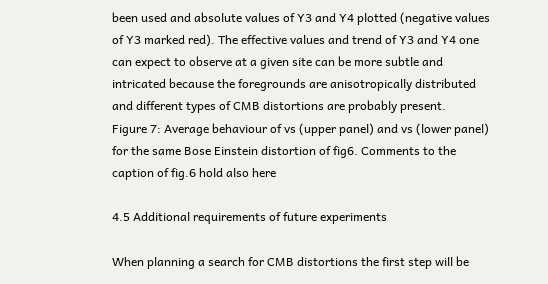been used and absolute values of Y3 and Y4 plotted (negative values of Y3 marked red). The effective values and trend of Y3 and Y4 one can expect to observe at a given site can be more subtle and intricated because the foregrounds are anisotropically distributed and different types of CMB distortions are probably present.
Figure 7: Average behaviour of vs (upper panel) and vs (lower panel) for the same Bose Einstein distortion of fig6. Comments to the caption of fig.6 hold also here

4.5 Additional requirements of future experiments

When planning a search for CMB distortions the first step will be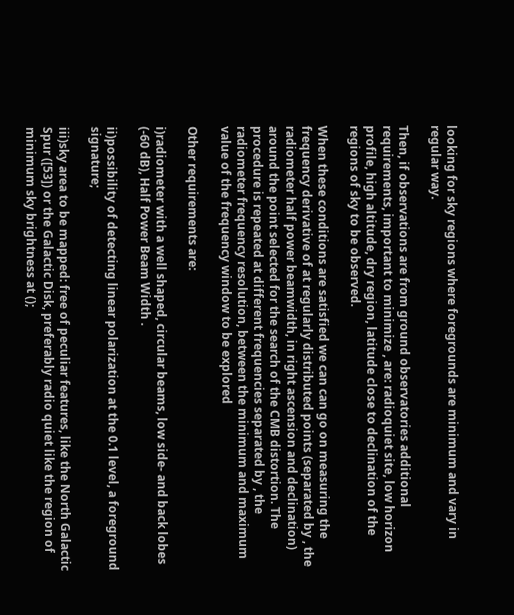looking for sky regions where foregrounds are minimum and vary in regular way.

Then, if observations are from ground observatories additional requirements, important to minimize , are: radioquiet site, low horizon profile, high altitude, dry region, latitude close to declination of the regions of sky to be observed.

When these conditions are satisfied we can can go on measuring the frequency derivative of at regularly distributed points (separated by , the radiometer half power beamwidth, in right ascension and declination) around the point selected for the search of the CMB distortion. The procedure is repeated at different frequencies separated by , the radiometer frequency resolution, between the minimum and maximum value of the frequency window to be explored

Other requirements are:

i)radiometer with a well shaped, circular beams, low side- and back lobes (-60 dB), Half Power Beam Width .

ii)possibility of detecting linear polarization at the 0.1 level, a foreground signature;

iii)sky area to be mapped: free of peculiar features, like the North Galactic Spur ([53]) or the Galactic Disk, preferably radio quiet like the region of minimum sky brightness at ();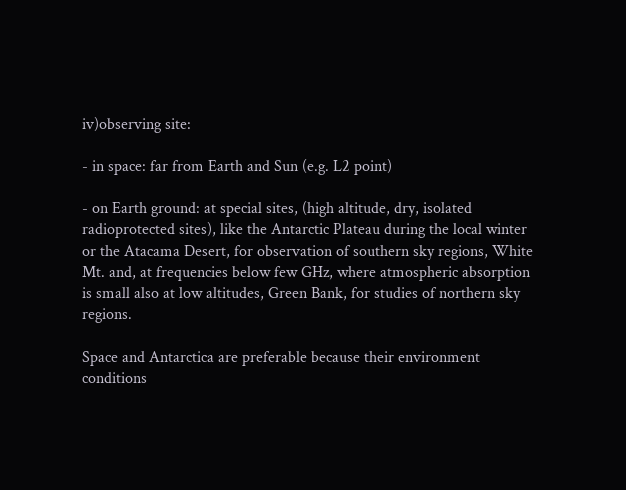iv)observing site:

- in space: far from Earth and Sun (e.g. L2 point)

- on Earth ground: at special sites, (high altitude, dry, isolated radioprotected sites), like the Antarctic Plateau during the local winter or the Atacama Desert, for observation of southern sky regions, White Mt. and, at frequencies below few GHz, where atmospheric absorption is small also at low altitudes, Green Bank, for studies of northern sky regions.

Space and Antarctica are preferable because their environment conditions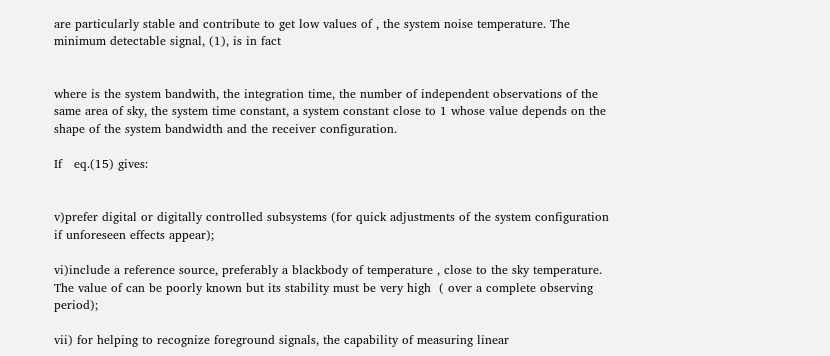are particularly stable and contribute to get low values of , the system noise temperature. The minimum detectable signal, (1), is in fact


where is the system bandwith, the integration time, the number of independent observations of the same area of sky, the system time constant, a system constant close to 1 whose value depends on the shape of the system bandwidth and the receiver configuration.

If   eq.(15) gives:


v)prefer digital or digitally controlled subsystems (for quick adjustments of the system configuration if unforeseen effects appear);

vi)include a reference source, preferably a blackbody of temperature , close to the sky temperature. The value of can be poorly known but its stability must be very high  ( over a complete observing period);

vii) for helping to recognize foreground signals, the capability of measuring linear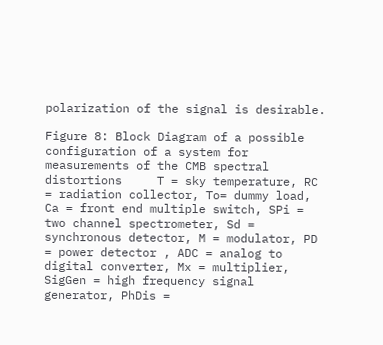polarization of the signal is desirable.

Figure 8: Block Diagram of a possible configuration of a system for measurements of the CMB spectral distortions     T = sky temperature, RC = radiation collector, To= dummy load, Ca = front end multiple switch, SPi = two channel spectrometer, Sd = synchronous detector, M = modulator, PD = power detector , ADC = analog to digital converter, Mx = multiplier, SigGen = high frequency signal generator, PhDis =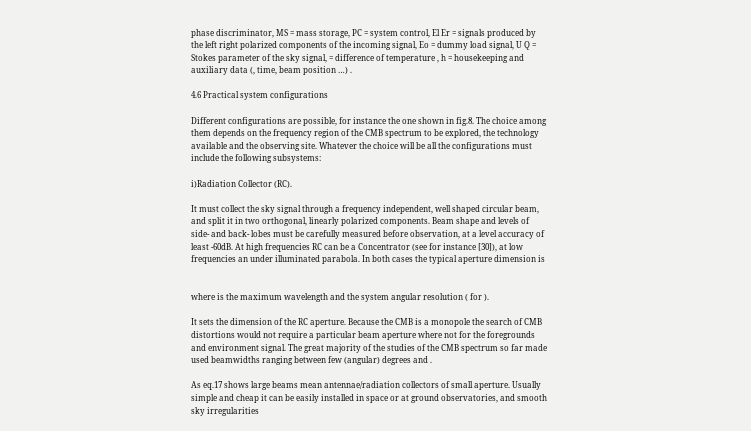phase discriminator, MS = mass storage, PC = system control, El Er = signals produced by the left right polarized components of the incoming signal, Eo = dummy load signal, U Q = Stokes parameter of the sky signal, = difference of temperature , h = housekeeping and auxiliary data (, time, beam position …) .

4.6 Practical system configurations

Different configurations are possible, for instance the one shown in fig.8. The choice among them depends on the frequency region of the CMB spectrum to be explored, the technology available and the observing site. Whatever the choice will be all the configurations must include the following subsystems:

i)Radiation Collector (RC).

It must collect the sky signal through a frequency independent, well shaped circular beam, and split it in two orthogonal, linearly polarized components. Beam shape and levels of side- and back- lobes must be carefully measured before observation, at a level accuracy of least -60dB. At high frequencies RC can be a Concentrator (see for instance [30]), at low frequencies an under illuminated parabola. In both cases the typical aperture dimension is


where is the maximum wavelength and the system angular resolution ( for ).

It sets the dimension of the RC aperture. Because the CMB is a monopole the search of CMB distortions would not require a particular beam aperture where not for the foregrounds and environment signal. The great majority of the studies of the CMB spectrum so far made used beamwidths ranging between few (angular) degrees and .

As eq.17 shows large beams mean antennae/radiation collectors of small aperture. Usually simple and cheap it can be easily installed in space or at ground observatories, and smooth sky irregularities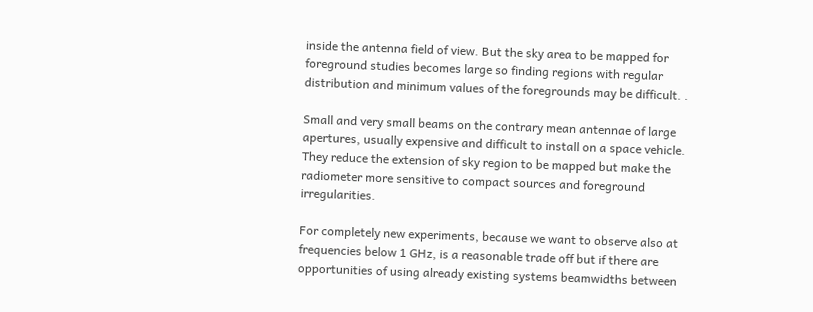inside the antenna field of view. But the sky area to be mapped for foreground studies becomes large so finding regions with regular distribution and minimum values of the foregrounds may be difficult. .

Small and very small beams on the contrary mean antennae of large apertures, usually expensive and difficult to install on a space vehicle. They reduce the extension of sky region to be mapped but make the radiometer more sensitive to compact sources and foreground irregularities.

For completely new experiments, because we want to observe also at frequencies below 1 GHz, is a reasonable trade off but if there are opportunities of using already existing systems beamwidths between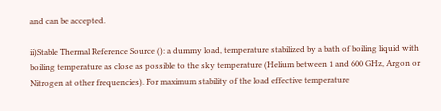and can be accepted.

ii)Stable Thermal Reference Source (): a dummy load, temperature stabilized by a bath of boiling liquid with boiling temperature as close as possible to the sky temperature (Helium between 1 and 600 GHz, Argon or Nitrogen at other frequencies). For maximum stability of the load effective temperature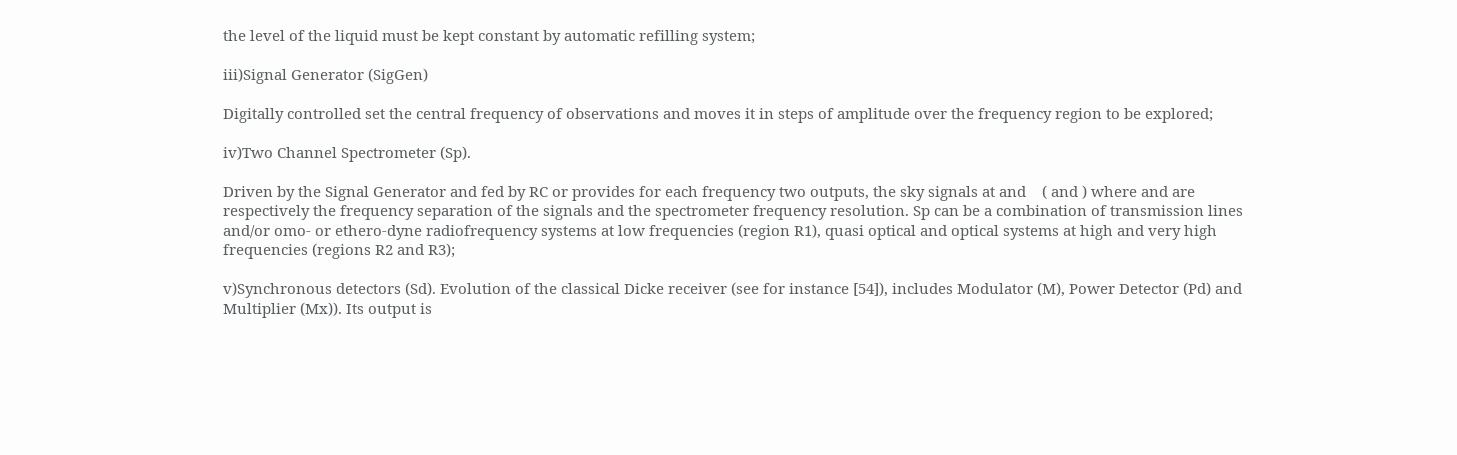the level of the liquid must be kept constant by automatic refilling system;

iii)Signal Generator (SigGen)

Digitally controlled set the central frequency of observations and moves it in steps of amplitude over the frequency region to be explored;

iv)Two Channel Spectrometer (Sp).

Driven by the Signal Generator and fed by RC or provides for each frequency two outputs, the sky signals at and    ( and ) where and are respectively the frequency separation of the signals and the spectrometer frequency resolution. Sp can be a combination of transmission lines and/or omo- or ethero-dyne radiofrequency systems at low frequencies (region R1), quasi optical and optical systems at high and very high frequencies (regions R2 and R3);

v)Synchronous detectors (Sd). Evolution of the classical Dicke receiver (see for instance [54]), includes Modulator (M), Power Detector (Pd) and Multiplier (Mx)). Its output is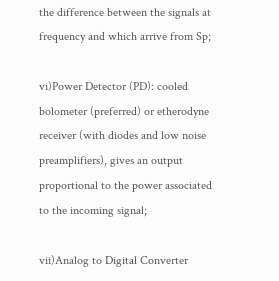the difference between the signals at frequency and which arrive from Sp;

vi)Power Detector (PD): cooled bolometer (preferred) or etherodyne receiver (with diodes and low noise preamplifiers), gives an output proportional to the power associated to the incoming signal;

vii)Analog to Digital Converter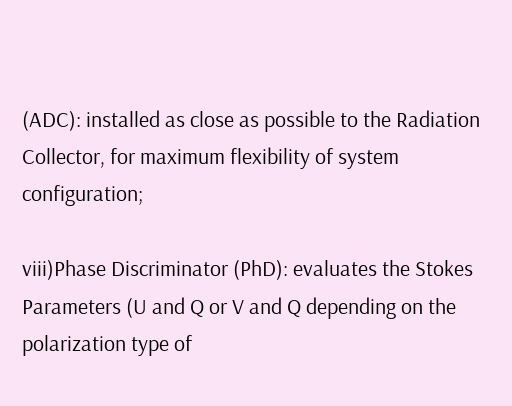(ADC): installed as close as possible to the Radiation Collector, for maximum flexibility of system configuration;

viii)Phase Discriminator (PhD): evaluates the Stokes Parameters (U and Q or V and Q depending on the polarization type of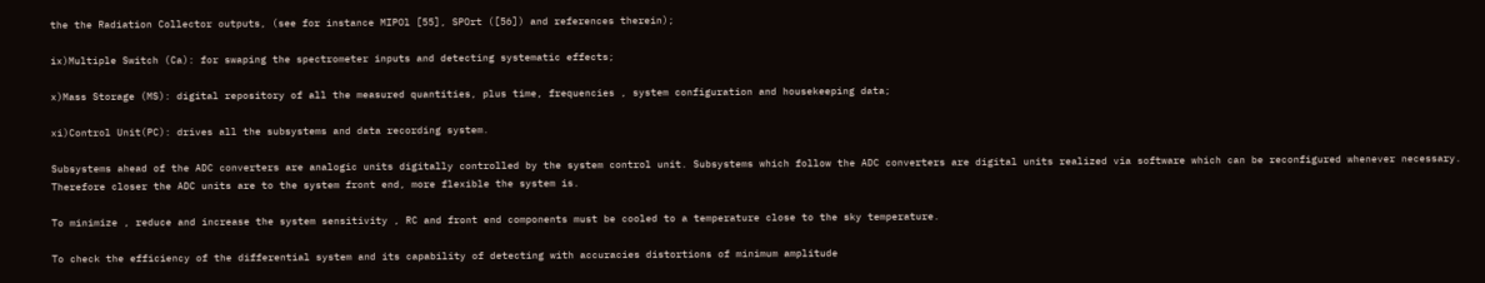the the Radiation Collector outputs, (see for instance MIPOl [55], SPOrt ([56]) and references therein);

ix)Multiple Switch (Ca): for swaping the spectrometer inputs and detecting systematic effects;

x)Mass Storage (MS): digital repository of all the measured quantities, plus time, frequencies , system configuration and housekeeping data;

xi)Control Unit(PC): drives all the subsystems and data recording system.

Subsystems ahead of the ADC converters are analogic units digitally controlled by the system control unit. Subsystems which follow the ADC converters are digital units realized via software which can be reconfigured whenever necessary. Therefore closer the ADC units are to the system front end, more flexible the system is.

To minimize , reduce and increase the system sensitivity , RC and front end components must be cooled to a temperature close to the sky temperature.

To check the efficiency of the differential system and its capability of detecting with accuracies distortions of minimum amplitude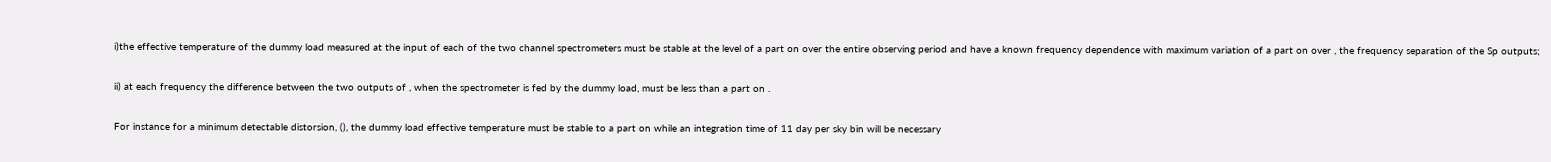i)the effective temperature of the dummy load measured at the input of each of the two channel spectrometers must be stable at the level of a part on over the entire observing period and have a known frequency dependence with maximum variation of a part on over , the frequency separation of the Sp outputs;

ii) at each frequency the difference between the two outputs of , when the spectrometer is fed by the dummy load, must be less than a part on .

For instance for a minimum detectable distorsion, (), the dummy load effective temperature must be stable to a part on while an integration time of 11 day per sky bin will be necessary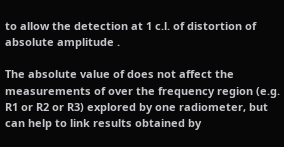to allow the detection at 1 c.l. of distortion of absolute amplitude .

The absolute value of does not affect the measurements of over the frequency region (e.g. R1 or R2 or R3) explored by one radiometer, but can help to link results obtained by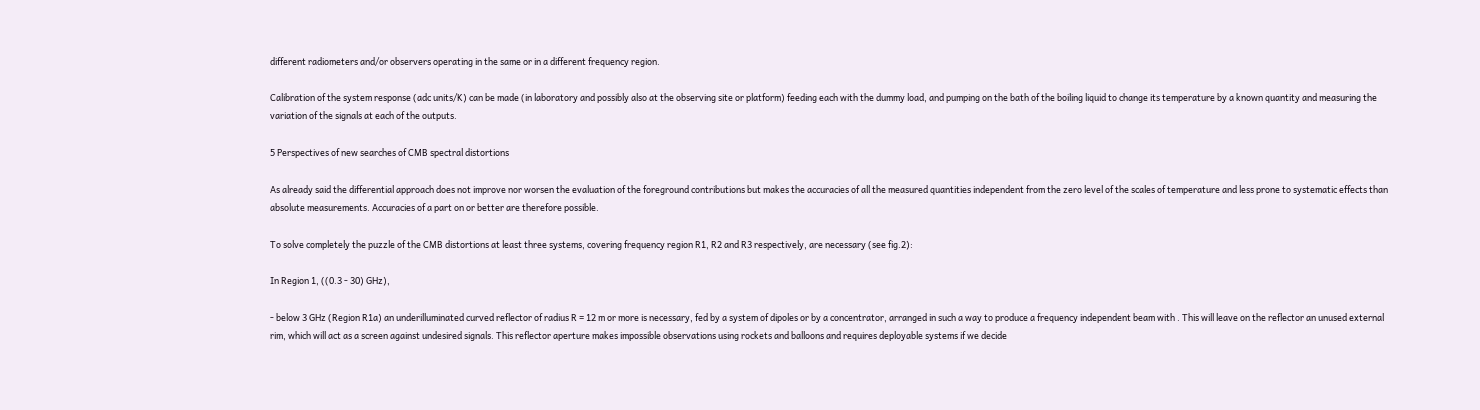different radiometers and/or observers operating in the same or in a different frequency region.

Calibration of the system response (adc units/K) can be made (in laboratory and possibly also at the observing site or platform) feeding each with the dummy load, and pumping on the bath of the boiling liquid to change its temperature by a known quantity and measuring the variation of the signals at each of the outputs.

5 Perspectives of new searches of CMB spectral distortions

As already said the differential approach does not improve nor worsen the evaluation of the foreground contributions but makes the accuracies of all the measured quantities independent from the zero level of the scales of temperature and less prone to systematic effects than absolute measurements. Accuracies of a part on or better are therefore possible.

To solve completely the puzzle of the CMB distortions at least three systems, covering frequency region R1, R2 and R3 respectively, are necessary (see fig.2):

In Region 1, ((0.3 - 30) GHz),

- below 3 GHz (Region R1a) an underilluminated curved reflector of radius R = 12 m or more is necessary, fed by a system of dipoles or by a concentrator, arranged in such a way to produce a frequency independent beam with . This will leave on the reflector an unused external rim, which will act as a screen against undesired signals. This reflector aperture makes impossible observations using rockets and balloons and requires deployable systems if we decide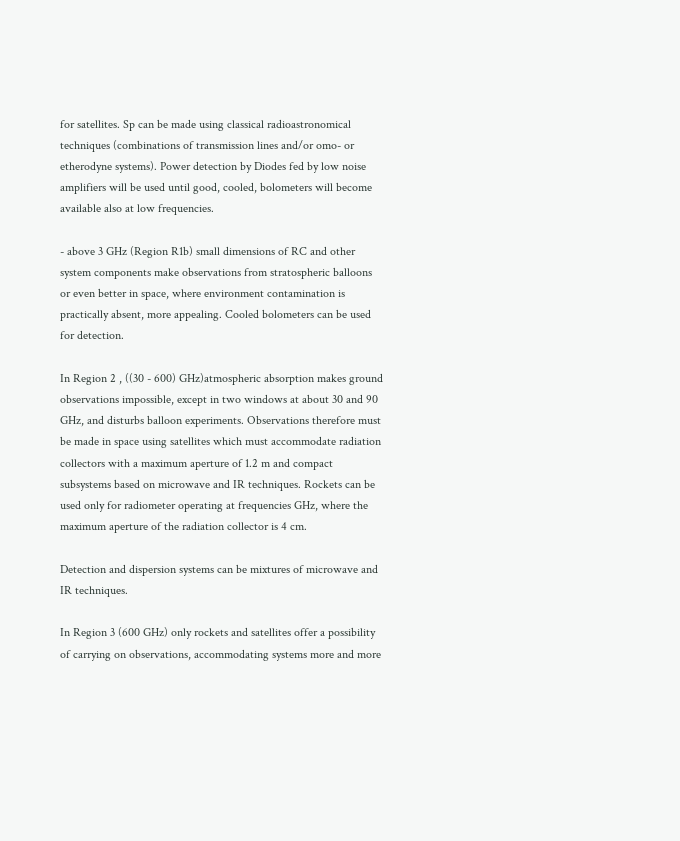for satellites. Sp can be made using classical radioastronomical techniques (combinations of transmission lines and/or omo- or etherodyne systems). Power detection by Diodes fed by low noise amplifiers will be used until good, cooled, bolometers will become available also at low frequencies.

- above 3 GHz (Region R1b) small dimensions of RC and other system components make observations from stratospheric balloons or even better in space, where environment contamination is practically absent, more appealing. Cooled bolometers can be used for detection.

In Region 2 , ((30 - 600) GHz)atmospheric absorption makes ground observations impossible, except in two windows at about 30 and 90 GHz, and disturbs balloon experiments. Observations therefore must be made in space using satellites which must accommodate radiation collectors with a maximum aperture of 1.2 m and compact subsystems based on microwave and IR techniques. Rockets can be used only for radiometer operating at frequencies GHz, where the maximum aperture of the radiation collector is 4 cm.

Detection and dispersion systems can be mixtures of microwave and IR techniques.

In Region 3 (600 GHz) only rockets and satellites offer a possibility of carrying on observations, accommodating systems more and more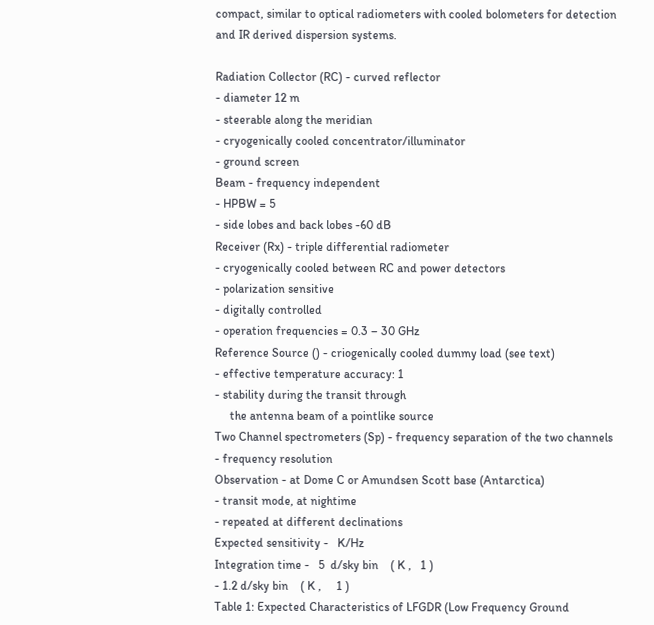compact, similar to optical radiometers with cooled bolometers for detection and IR derived dispersion systems.

Radiation Collector (RC) - curved reflector
- diameter 12 m
- steerable along the meridian
- cryogenically cooled concentrator/illuminator
- ground screen
Beam - frequency independent
- HPBW = 5
- side lobes and back lobes -60 dB
Receiver (Rx) - triple differential radiometer
- cryogenically cooled between RC and power detectors
- polarization sensitive
- digitally controlled
- operation frequencies = 0.3 – 30 GHz
Reference Source () - criogenically cooled dummy load (see text)
- effective temperature accuracy: 1
- stability during the transit through
     the antenna beam of a pointlike source
Two Channel spectrometers (Sp) - frequency separation of the two channels
- frequency resolution
Observation - at Dome C or Amundsen Scott base (Antarctica)
- transit mode, at nightime
- repeated at different declinations
Expected sensitivity -   K/Hz
Integration time -   5  d/sky bin    ( K ,   1 )
- 1.2 d/sky bin    ( K ,     1 )
Table 1: Expected Characteristics of LFGDR (Low Frequency Ground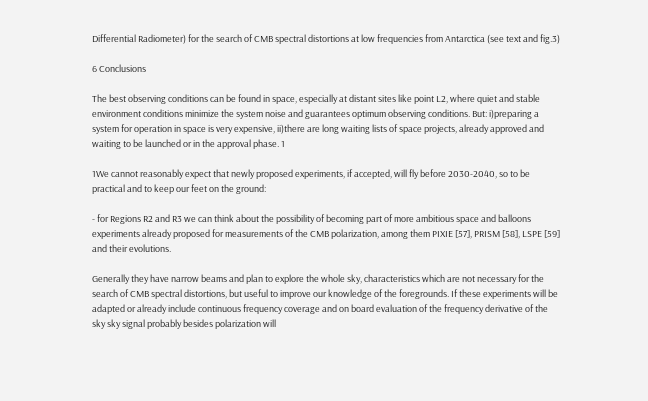Differential Radiometer) for the search of CMB spectral distortions at low frequencies from Antarctica (see text and fig.3)

6 Conclusions

The best observing conditions can be found in space, especially at distant sites like point L2, where quiet and stable environment conditions minimize the system noise and guarantees optimum observing conditions. But: i)preparing a system for operation in space is very expensive, ii)there are long waiting lists of space projects, already approved and waiting to be launched or in the approval phase. 1

1We cannot reasonably expect that newly proposed experiments, if accepted, will fly before 2030-2040, so to be practical and to keep our feet on the ground:

- for Regions R2 and R3 we can think about the possibility of becoming part of more ambitious space and balloons experiments already proposed for measurements of the CMB polarization, among them PIXIE [57], PRISM [58], LSPE [59] and their evolutions.

Generally they have narrow beams and plan to explore the whole sky, characteristics which are not necessary for the search of CMB spectral distortions, but useful to improve our knowledge of the foregrounds. If these experiments will be adapted or already include continuous frequency coverage and on board evaluation of the frequency derivative of the sky sky signal probably besides polarization will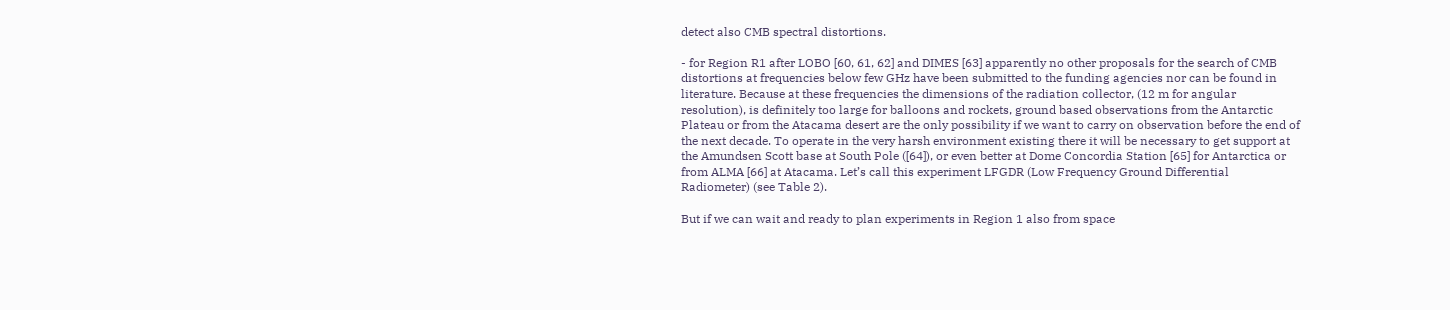detect also CMB spectral distortions.

- for Region R1 after LOBO [60, 61, 62] and DIMES [63] apparently no other proposals for the search of CMB distortions at frequencies below few GHz have been submitted to the funding agencies nor can be found in literature. Because at these frequencies the dimensions of the radiation collector, (12 m for angular resolution), is definitely too large for balloons and rockets, ground based observations from the Antarctic Plateau or from the Atacama desert are the only possibility if we want to carry on observation before the end of the next decade. To operate in the very harsh environment existing there it will be necessary to get support at the Amundsen Scott base at South Pole ([64]), or even better at Dome Concordia Station [65] for Antarctica or from ALMA [66] at Atacama. Let’s call this experiment LFGDR (Low Frequency Ground Differential Radiometer) (see Table 2).

But if we can wait and ready to plan experiments in Region 1 also from space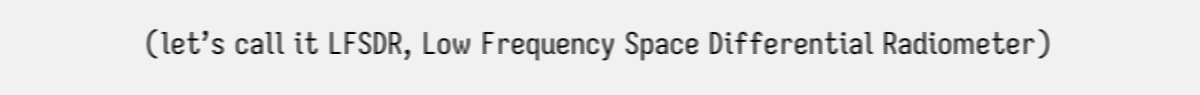(let’s call it LFSDR, Low Frequency Space Differential Radiometer)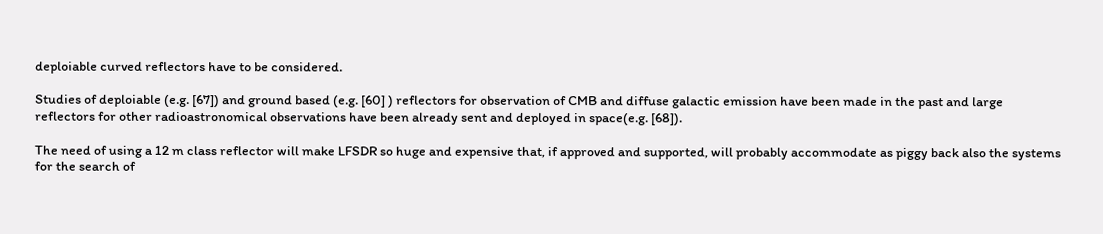deploiable curved reflectors have to be considered.

Studies of deploiable (e.g. [67]) and ground based (e.g. [60] ) reflectors for observation of CMB and diffuse galactic emission have been made in the past and large reflectors for other radioastronomical observations have been already sent and deployed in space(e.g. [68]).

The need of using a 12 m class reflector will make LFSDR so huge and expensive that, if approved and supported, will probably accommodate as piggy back also the systems for the search of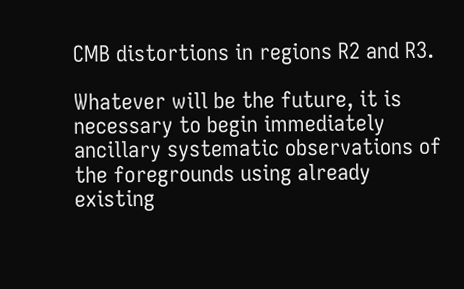CMB distortions in regions R2 and R3.

Whatever will be the future, it is necessary to begin immediately ancillary systematic observations of the foregrounds using already existing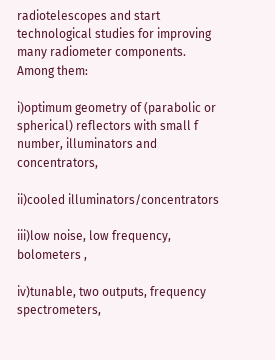radiotelescopes and start technological studies for improving many radiometer components. Among them:

i)optimum geometry of (parabolic or spherical) reflectors with small f number, illuminators and concentrators,

ii)cooled illuminators/concentrators

iii)low noise, low frequency, bolometers ,

iv)tunable, two outputs, frequency spectrometers,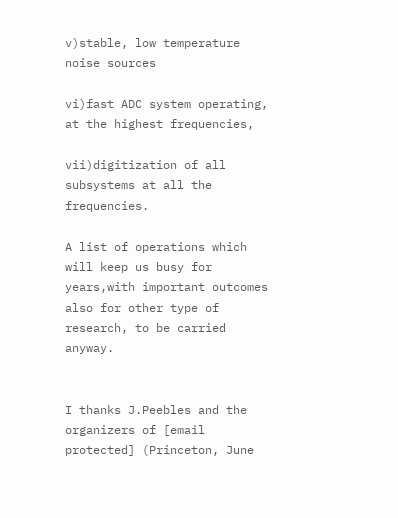v)stable, low temperature noise sources

vi)fast ADC system operating, at the highest frequencies,

vii)digitization of all subsystems at all the frequencies.

A list of operations which will keep us busy for years,with important outcomes also for other type of research, to be carried anyway.


I thanks J.Peebles and the organizers of [email protected] (Princeton, June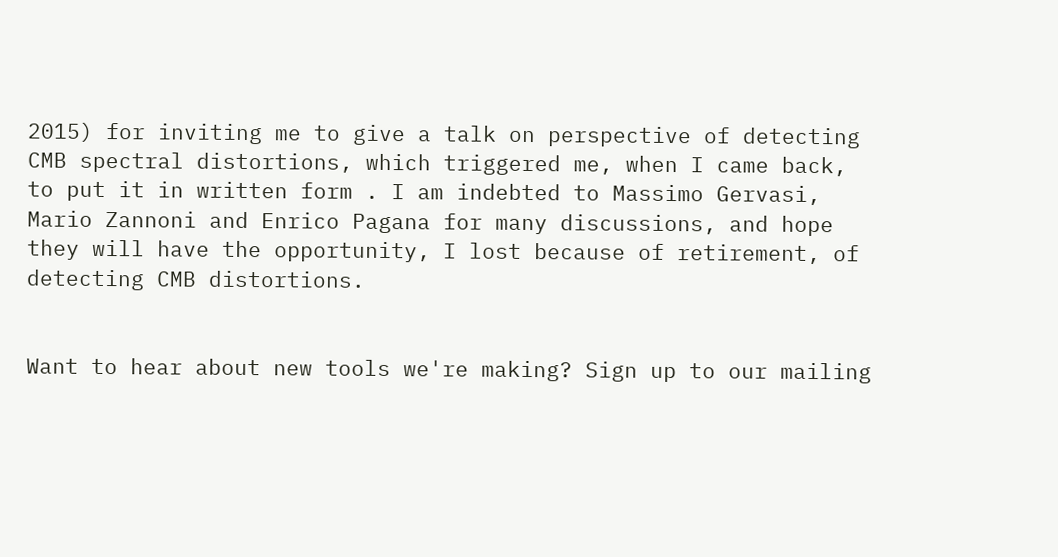2015) for inviting me to give a talk on perspective of detecting CMB spectral distortions, which triggered me, when I came back, to put it in written form . I am indebted to Massimo Gervasi, Mario Zannoni and Enrico Pagana for many discussions, and hope they will have the opportunity, I lost because of retirement, of detecting CMB distortions.


Want to hear about new tools we're making? Sign up to our mailing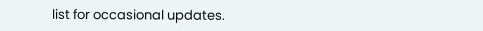list for occasional updates.